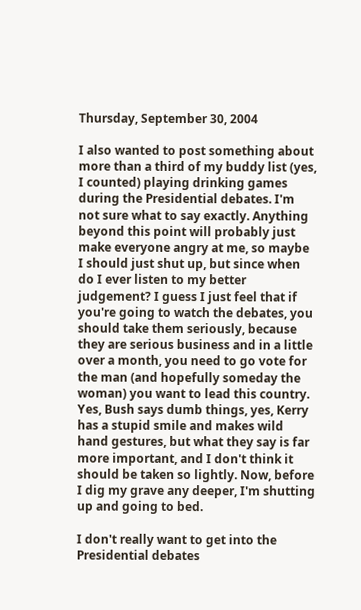Thursday, September 30, 2004

I also wanted to post something about more than a third of my buddy list (yes, I counted) playing drinking games during the Presidential debates. I'm not sure what to say exactly. Anything beyond this point will probably just make everyone angry at me, so maybe I should just shut up, but since when do I ever listen to my better judgement? I guess I just feel that if you're going to watch the debates, you should take them seriously, because they are serious business and in a little over a month, you need to go vote for the man (and hopefully someday the woman) you want to lead this country. Yes, Bush says dumb things, yes, Kerry has a stupid smile and makes wild hand gestures, but what they say is far more important, and I don't think it should be taken so lightly. Now, before I dig my grave any deeper, I'm shutting up and going to bed.

I don't really want to get into the Presidential debates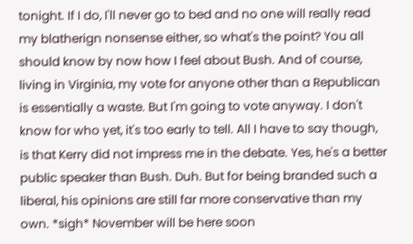tonight. If I do, I'll never go to bed and no one will really read my blatherign nonsense either, so what's the point? You all should know by now how I feel about Bush. And of course, living in Virginia, my vote for anyone other than a Republican is essentially a waste. But I'm going to vote anyway. I don't know for who yet, it's too early to tell. All I have to say though, is that Kerry did not impress me in the debate. Yes, he's a better public speaker than Bush. Duh. But for being branded such a liberal, his opinions are still far more conservative than my own. *sigh* November will be here soon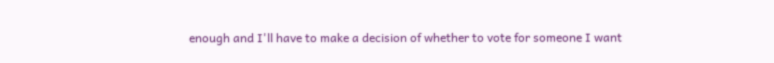enough and I'll have to make a decision of whether to vote for someone I want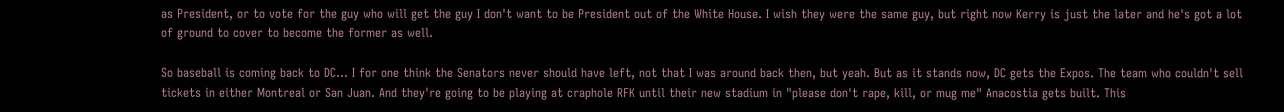as President, or to vote for the guy who will get the guy I don't want to be President out of the White House. I wish they were the same guy, but right now Kerry is just the later and he's got a lot of ground to cover to become the former as well.

So baseball is coming back to DC... I for one think the Senators never should have left, not that I was around back then, but yeah. But as it stands now, DC gets the Expos. The team who couldn't sell tickets in either Montreal or San Juan. And they're going to be playing at craphole RFK until their new stadium in "please don't rape, kill, or mug me" Anacostia gets built. This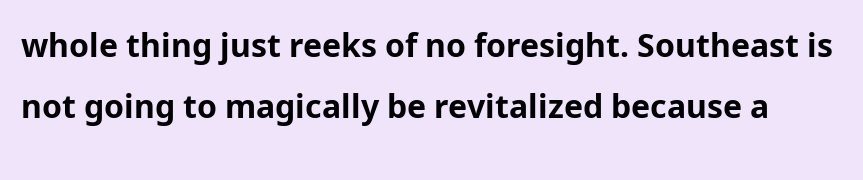whole thing just reeks of no foresight. Southeast is not going to magically be revitalized because a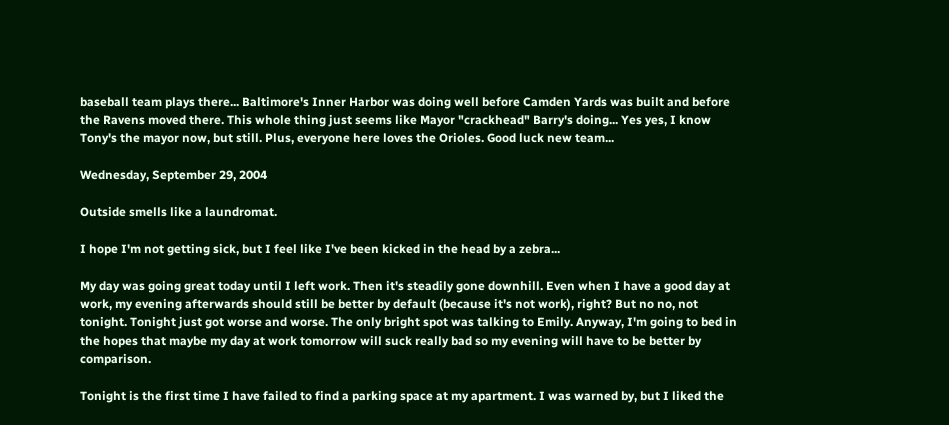baseball team plays there... Baltimore's Inner Harbor was doing well before Camden Yards was built and before the Ravens moved there. This whole thing just seems like Mayor "crackhead" Barry's doing... Yes yes, I know Tony's the mayor now, but still. Plus, everyone here loves the Orioles. Good luck new team...

Wednesday, September 29, 2004

Outside smells like a laundromat.

I hope I'm not getting sick, but I feel like I've been kicked in the head by a zebra...

My day was going great today until I left work. Then it's steadily gone downhill. Even when I have a good day at work, my evening afterwards should still be better by default (because it's not work), right? But no no, not tonight. Tonight just got worse and worse. The only bright spot was talking to Emily. Anyway, I'm going to bed in the hopes that maybe my day at work tomorrow will suck really bad so my evening will have to be better by comparison.

Tonight is the first time I have failed to find a parking space at my apartment. I was warned by, but I liked the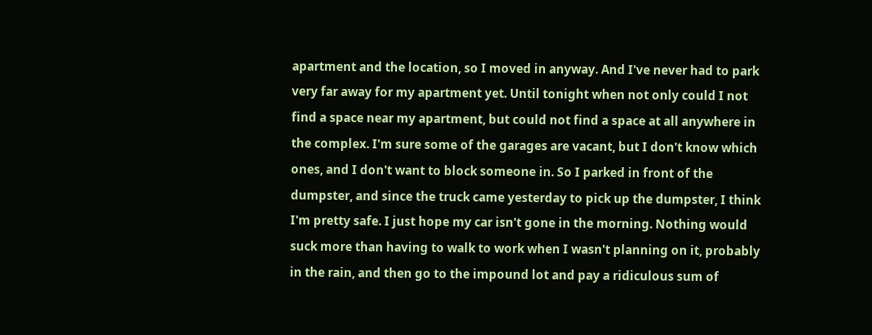apartment and the location, so I moved in anyway. And I've never had to park very far away for my apartment yet. Until tonight when not only could I not find a space near my apartment, but could not find a space at all anywhere in the complex. I'm sure some of the garages are vacant, but I don't know which ones, and I don't want to block someone in. So I parked in front of the dumpster, and since the truck came yesterday to pick up the dumpster, I think I'm pretty safe. I just hope my car isn't gone in the morning. Nothing would suck more than having to walk to work when I wasn't planning on it, probably in the rain, and then go to the impound lot and pay a ridiculous sum of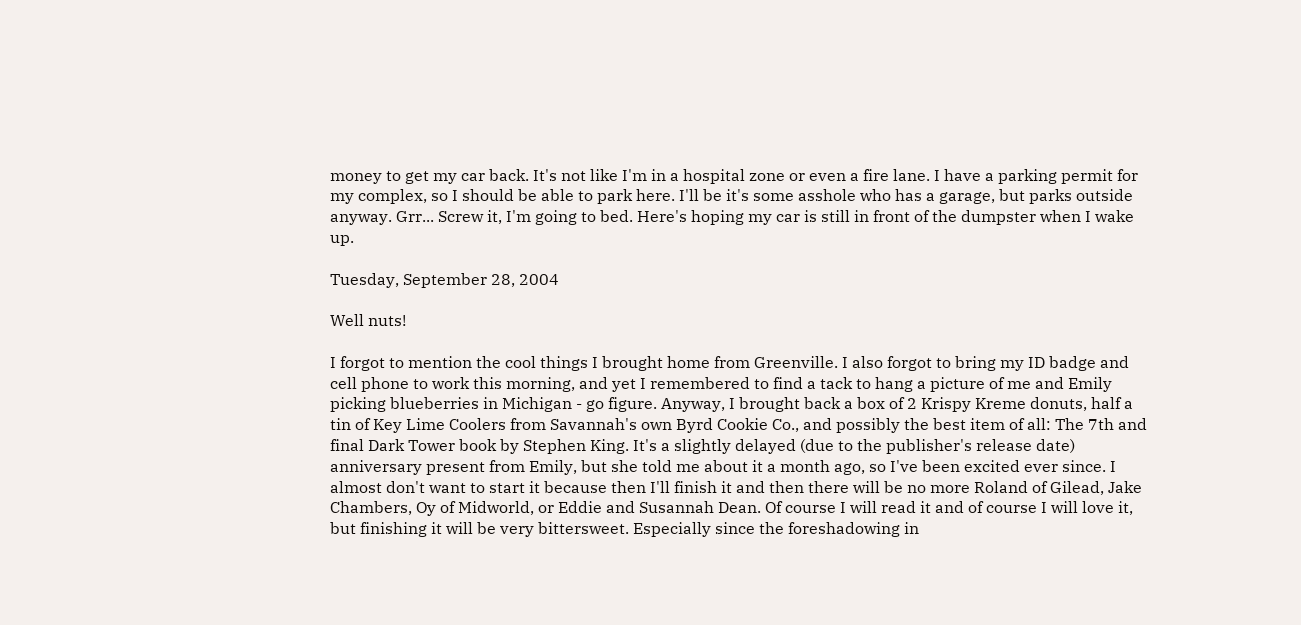money to get my car back. It's not like I'm in a hospital zone or even a fire lane. I have a parking permit for my complex, so I should be able to park here. I'll be it's some asshole who has a garage, but parks outside anyway. Grr... Screw it, I'm going to bed. Here's hoping my car is still in front of the dumpster when I wake up.

Tuesday, September 28, 2004

Well nuts!

I forgot to mention the cool things I brought home from Greenville. I also forgot to bring my ID badge and cell phone to work this morning, and yet I remembered to find a tack to hang a picture of me and Emily picking blueberries in Michigan - go figure. Anyway, I brought back a box of 2 Krispy Kreme donuts, half a tin of Key Lime Coolers from Savannah's own Byrd Cookie Co., and possibly the best item of all: The 7th and final Dark Tower book by Stephen King. It's a slightly delayed (due to the publisher's release date) anniversary present from Emily, but she told me about it a month ago, so I've been excited ever since. I almost don't want to start it because then I'll finish it and then there will be no more Roland of Gilead, Jake Chambers, Oy of Midworld, or Eddie and Susannah Dean. Of course I will read it and of course I will love it, but finishing it will be very bittersweet. Especially since the foreshadowing in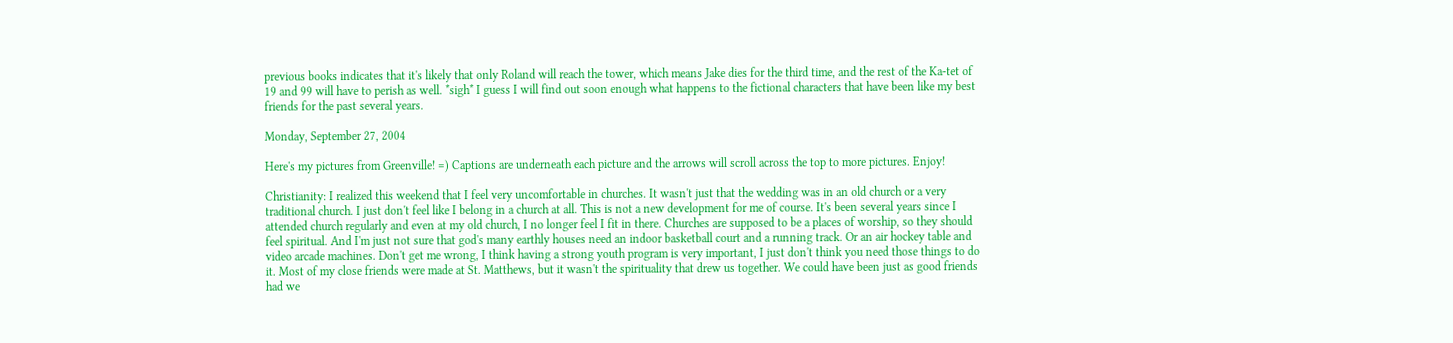previous books indicates that it's likely that only Roland will reach the tower, which means Jake dies for the third time, and the rest of the Ka-tet of 19 and 99 will have to perish as well. *sigh* I guess I will find out soon enough what happens to the fictional characters that have been like my best friends for the past several years.

Monday, September 27, 2004

Here's my pictures from Greenville! =) Captions are underneath each picture and the arrows will scroll across the top to more pictures. Enjoy!

Christianity: I realized this weekend that I feel very uncomfortable in churches. It wasn't just that the wedding was in an old church or a very traditional church. I just don't feel like I belong in a church at all. This is not a new development for me of course. It's been several years since I attended church regularly and even at my old church, I no longer feel I fit in there. Churches are supposed to be a places of worship, so they should feel spiritual. And I'm just not sure that god's many earthly houses need an indoor basketball court and a running track. Or an air hockey table and video arcade machines. Don't get me wrong, I think having a strong youth program is very important, I just don't think you need those things to do it. Most of my close friends were made at St. Matthews, but it wasn't the spirituality that drew us together. We could have been just as good friends had we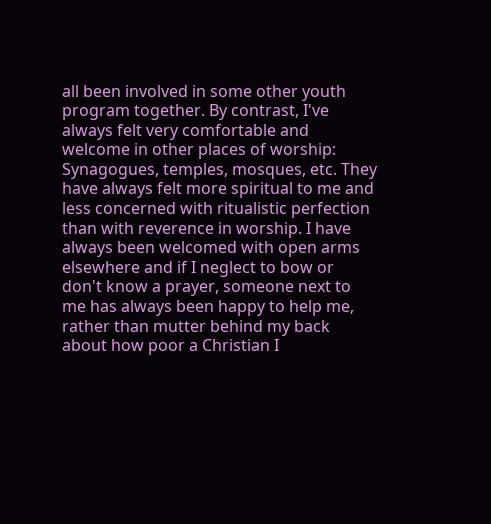all been involved in some other youth program together. By contrast, I've always felt very comfortable and welcome in other places of worship: Synagogues, temples, mosques, etc. They have always felt more spiritual to me and less concerned with ritualistic perfection than with reverence in worship. I have always been welcomed with open arms elsewhere and if I neglect to bow or don't know a prayer, someone next to me has always been happy to help me, rather than mutter behind my back about how poor a Christian I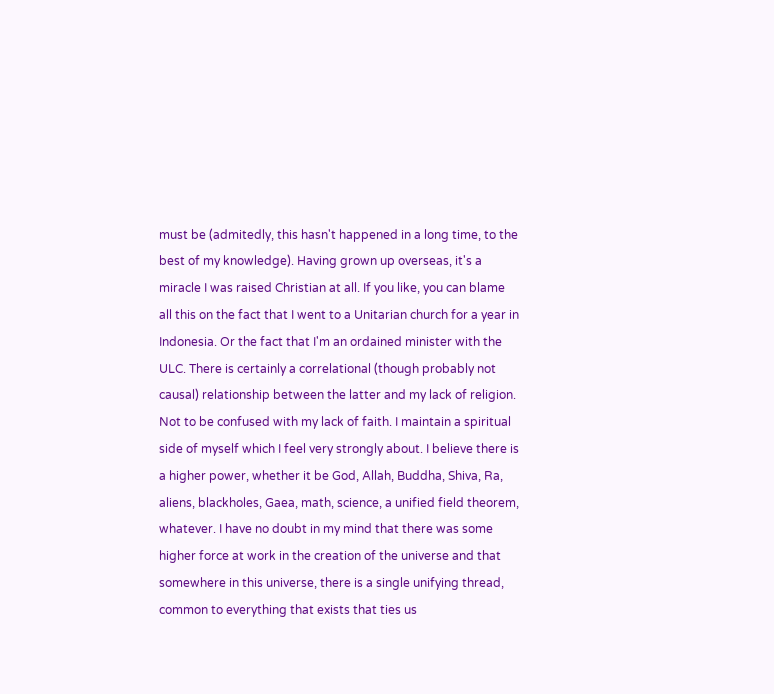must be (admitedly, this hasn't happened in a long time, to the best of my knowledge). Having grown up overseas, it's a miracle I was raised Christian at all. If you like, you can blame all this on the fact that I went to a Unitarian church for a year in Indonesia. Or the fact that I'm an ordained minister with the ULC. There is certainly a correlational (though probably not causal) relationship between the latter and my lack of religion. Not to be confused with my lack of faith. I maintain a spiritual side of myself which I feel very strongly about. I believe there is a higher power, whether it be God, Allah, Buddha, Shiva, Ra, aliens, blackholes, Gaea, math, science, a unified field theorem, whatever. I have no doubt in my mind that there was some higher force at work in the creation of the universe and that somewhere in this universe, there is a single unifying thread, common to everything that exists that ties us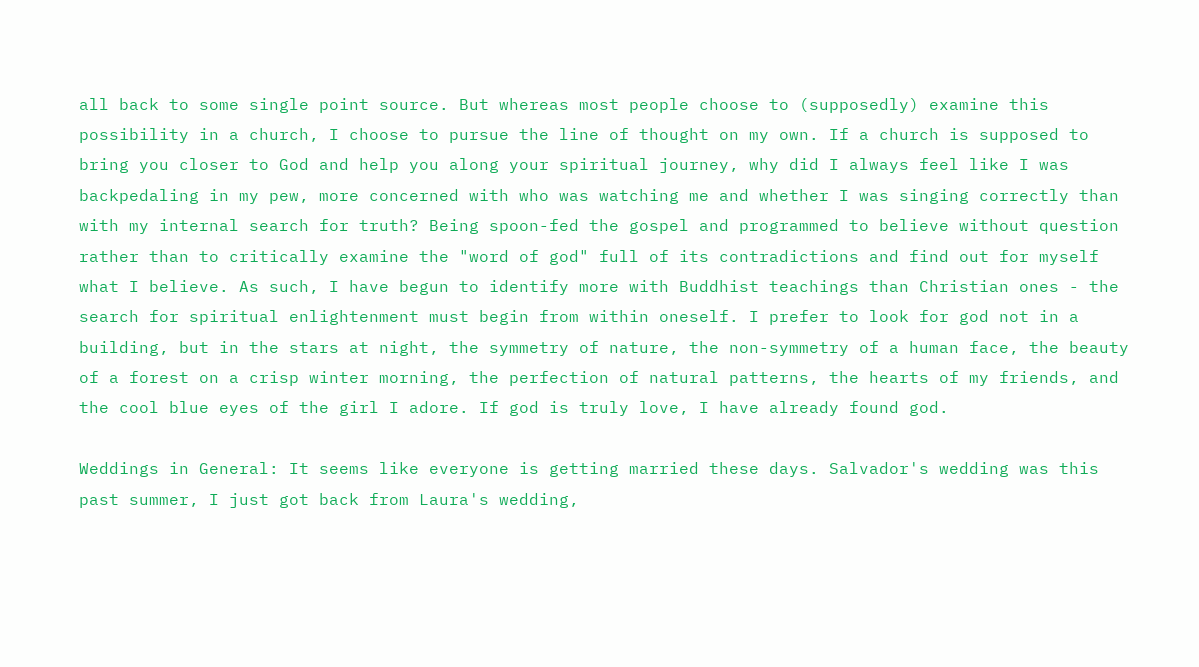all back to some single point source. But whereas most people choose to (supposedly) examine this possibility in a church, I choose to pursue the line of thought on my own. If a church is supposed to bring you closer to God and help you along your spiritual journey, why did I always feel like I was backpedaling in my pew, more concerned with who was watching me and whether I was singing correctly than with my internal search for truth? Being spoon-fed the gospel and programmed to believe without question rather than to critically examine the "word of god" full of its contradictions and find out for myself what I believe. As such, I have begun to identify more with Buddhist teachings than Christian ones - the search for spiritual enlightenment must begin from within oneself. I prefer to look for god not in a building, but in the stars at night, the symmetry of nature, the non-symmetry of a human face, the beauty of a forest on a crisp winter morning, the perfection of natural patterns, the hearts of my friends, and the cool blue eyes of the girl I adore. If god is truly love, I have already found god.

Weddings in General: It seems like everyone is getting married these days. Salvador's wedding was this past summer, I just got back from Laura's wedding,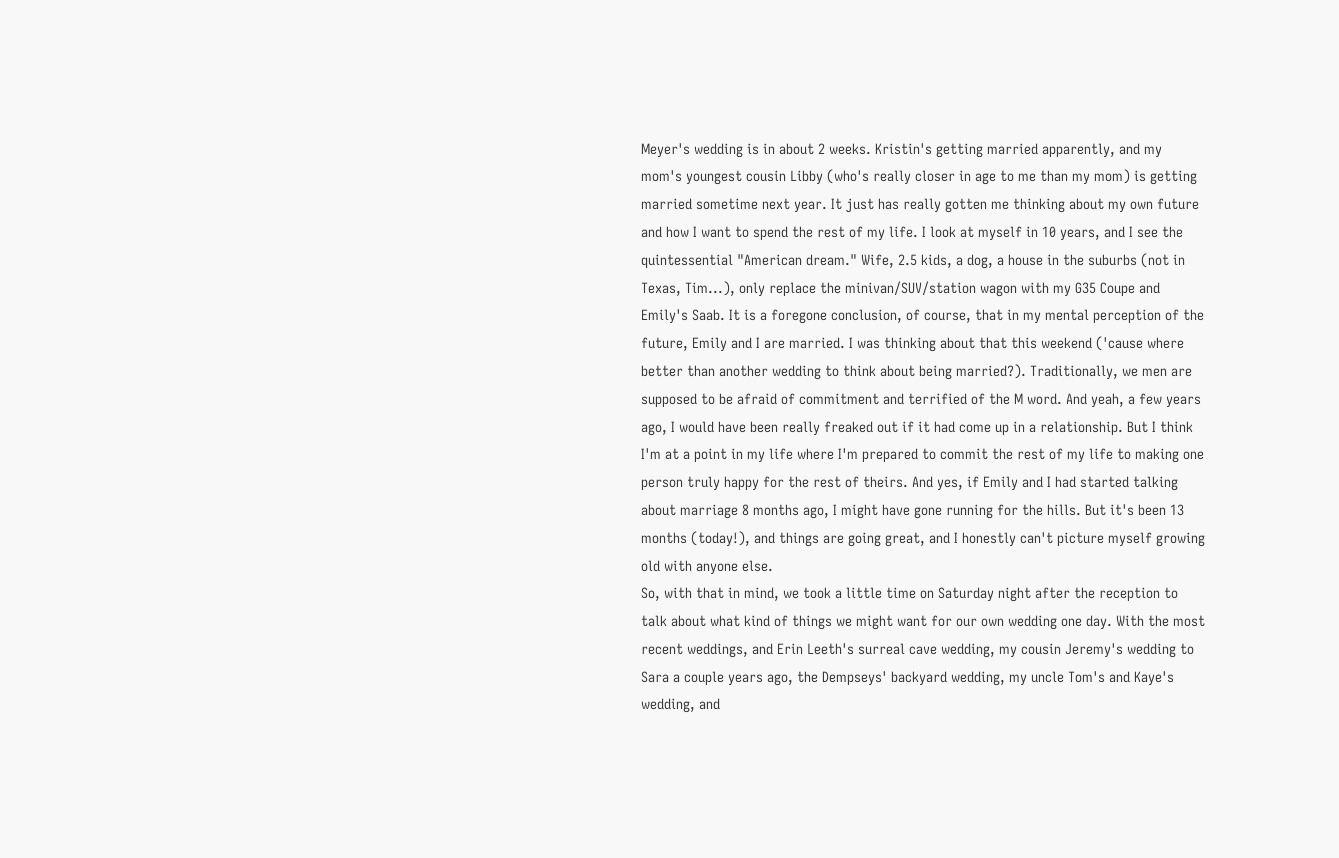Meyer's wedding is in about 2 weeks. Kristin's getting married apparently, and my mom's youngest cousin Libby (who's really closer in age to me than my mom) is getting married sometime next year. It just has really gotten me thinking about my own future and how I want to spend the rest of my life. I look at myself in 10 years, and I see the quintessential "American dream." Wife, 2.5 kids, a dog, a house in the suburbs (not in Texas, Tim...), only replace the minivan/SUV/station wagon with my G35 Coupe and Emily's Saab. It is a foregone conclusion, of course, that in my mental perception of the future, Emily and I are married. I was thinking about that this weekend ('cause where better than another wedding to think about being married?). Traditionally, we men are supposed to be afraid of commitment and terrified of the M word. And yeah, a few years ago, I would have been really freaked out if it had come up in a relationship. But I think I'm at a point in my life where I'm prepared to commit the rest of my life to making one person truly happy for the rest of theirs. And yes, if Emily and I had started talking about marriage 8 months ago, I might have gone running for the hills. But it's been 13 months (today!), and things are going great, and I honestly can't picture myself growing old with anyone else.
So, with that in mind, we took a little time on Saturday night after the reception to talk about what kind of things we might want for our own wedding one day. With the most recent weddings, and Erin Leeth's surreal cave wedding, my cousin Jeremy's wedding to Sara a couple years ago, the Dempseys' backyard wedding, my uncle Tom's and Kaye's wedding, and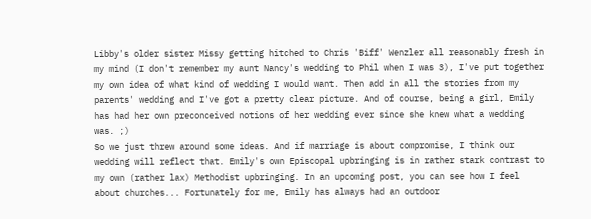Libby's older sister Missy getting hitched to Chris 'Biff' Wenzler all reasonably fresh in my mind (I don't remember my aunt Nancy's wedding to Phil when I was 3), I've put together my own idea of what kind of wedding I would want. Then add in all the stories from my parents' wedding and I've got a pretty clear picture. And of course, being a girl, Emily has had her own preconceived notions of her wedding ever since she knew what a wedding was. ;)
So we just threw around some ideas. And if marriage is about compromise, I think our wedding will reflect that. Emily's own Episcopal upbringing is in rather stark contrast to my own (rather lax) Methodist upbringing. In an upcoming post, you can see how I feel about churches... Fortunately for me, Emily has always had an outdoor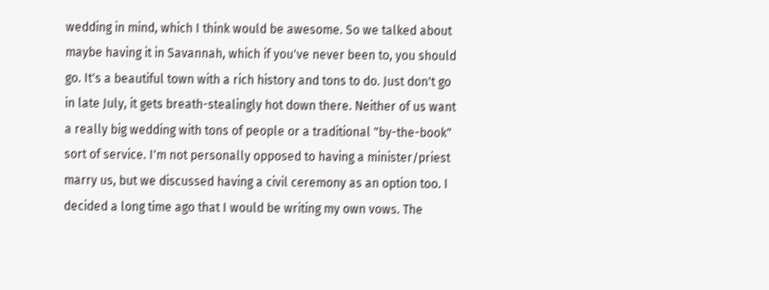wedding in mind, which I think would be awesome. So we talked about maybe having it in Savannah, which if you've never been to, you should go. It's a beautiful town with a rich history and tons to do. Just don't go in late July, it gets breath-stealingly hot down there. Neither of us want a really big wedding with tons of people or a traditional "by-the-book" sort of service. I'm not personally opposed to having a minister/priest marry us, but we discussed having a civil ceremony as an option too. I decided a long time ago that I would be writing my own vows. The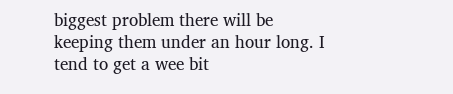biggest problem there will be keeping them under an hour long. I tend to get a wee bit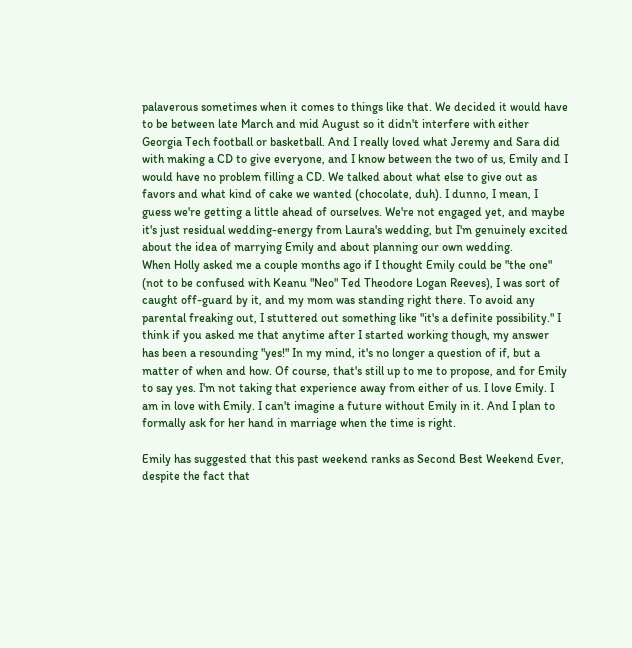palaverous sometimes when it comes to things like that. We decided it would have to be between late March and mid August so it didn't interfere with either Georgia Tech football or basketball. And I really loved what Jeremy and Sara did with making a CD to give everyone, and I know between the two of us, Emily and I would have no problem filling a CD. We talked about what else to give out as favors and what kind of cake we wanted (chocolate, duh). I dunno, I mean, I guess we're getting a little ahead of ourselves. We're not engaged yet, and maybe it's just residual wedding-energy from Laura's wedding, but I'm genuinely excited about the idea of marrying Emily and about planning our own wedding.
When Holly asked me a couple months ago if I thought Emily could be "the one" (not to be confused with Keanu "Neo" Ted Theodore Logan Reeves), I was sort of caught off-guard by it, and my mom was standing right there. To avoid any parental freaking out, I stuttered out something like "it's a definite possibility." I think if you asked me that anytime after I started working though, my answer has been a resounding "yes!" In my mind, it's no longer a question of if, but a matter of when and how. Of course, that's still up to me to propose, and for Emily to say yes. I'm not taking that experience away from either of us. I love Emily. I am in love with Emily. I can't imagine a future without Emily in it. And I plan to formally ask for her hand in marriage when the time is right.

Emily has suggested that this past weekend ranks as Second Best Weekend Ever, despite the fact that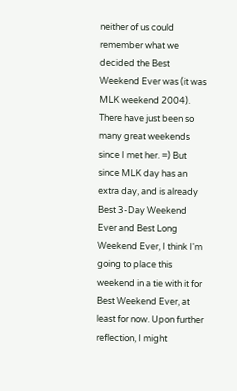neither of us could remember what we decided the Best Weekend Ever was (it was MLK weekend 2004). There have just been so many great weekends since I met her. =) But since MLK day has an extra day, and is already Best 3-Day Weekend Ever and Best Long Weekend Ever, I think I'm going to place this weekend in a tie with it for Best Weekend Ever, at least for now. Upon further reflection, I might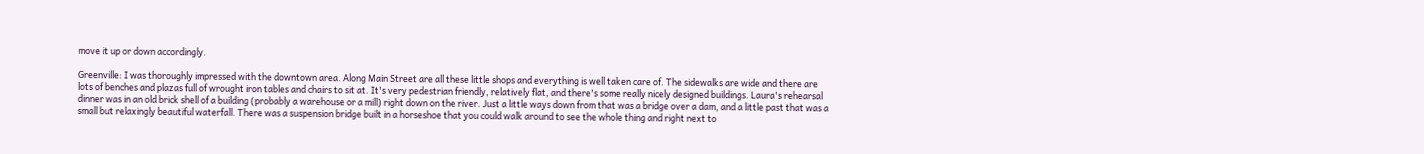move it up or down accordingly.

Greenville: I was thoroughly impressed with the downtown area. Along Main Street are all these little shops and everything is well taken care of. The sidewalks are wide and there are lots of benches and plazas full of wrought iron tables and chairs to sit at. It's very pedestrian friendly, relatively flat, and there's some really nicely designed buildings. Laura's rehearsal dinner was in an old brick shell of a building (probably a warehouse or a mill) right down on the river. Just a little ways down from that was a bridge over a dam, and a little past that was a small but relaxingly beautiful waterfall. There was a suspension bridge built in a horseshoe that you could walk around to see the whole thing and right next to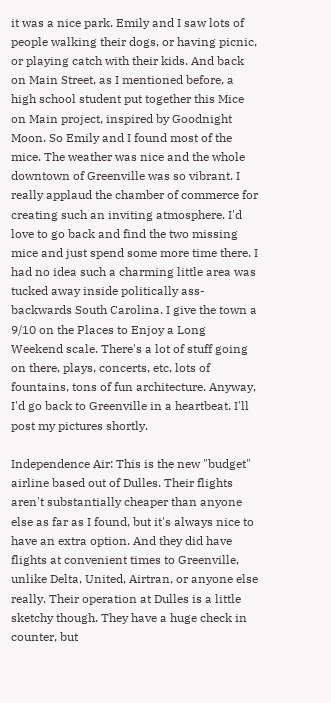it was a nice park. Emily and I saw lots of people walking their dogs, or having picnic, or playing catch with their kids. And back on Main Street, as I mentioned before, a high school student put together this Mice on Main project, inspired by Goodnight Moon. So Emily and I found most of the mice. The weather was nice and the whole downtown of Greenville was so vibrant. I really applaud the chamber of commerce for creating such an inviting atmosphere. I'd love to go back and find the two missing mice and just spend some more time there. I had no idea such a charming little area was tucked away inside politically ass-backwards South Carolina. I give the town a 9/10 on the Places to Enjoy a Long Weekend scale. There's a lot of stuff going on there, plays, concerts, etc, lots of fountains, tons of fun architecture. Anyway, I'd go back to Greenville in a heartbeat. I'll post my pictures shortly.

Independence Air: This is the new "budget" airline based out of Dulles. Their flights aren't substantially cheaper than anyone else as far as I found, but it's always nice to have an extra option. And they did have flights at convenient times to Greenville, unlike Delta, United, Airtran, or anyone else really. Their operation at Dulles is a little sketchy though. They have a huge check in counter, but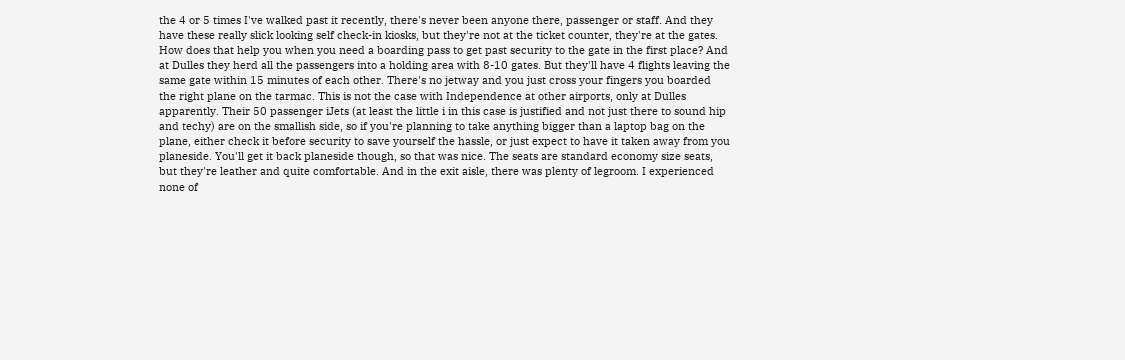the 4 or 5 times I've walked past it recently, there's never been anyone there, passenger or staff. And they have these really slick looking self check-in kiosks, but they're not at the ticket counter, they're at the gates. How does that help you when you need a boarding pass to get past security to the gate in the first place? And at Dulles they herd all the passengers into a holding area with 8-10 gates. But they'll have 4 flights leaving the same gate within 15 minutes of each other. There's no jetway and you just cross your fingers you boarded the right plane on the tarmac. This is not the case with Independence at other airports, only at Dulles apparently. Their 50 passenger iJets (at least the little i in this case is justified and not just there to sound hip and techy) are on the smallish side, so if you're planning to take anything bigger than a laptop bag on the plane, either check it before security to save yourself the hassle, or just expect to have it taken away from you planeside. You'll get it back planeside though, so that was nice. The seats are standard economy size seats, but they're leather and quite comfortable. And in the exit aisle, there was plenty of legroom. I experienced none of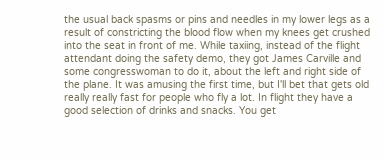the usual back spasms or pins and needles in my lower legs as a result of constricting the blood flow when my knees get crushed into the seat in front of me. While taxiing, instead of the flight attendant doing the safety demo, they got James Carville and some congresswoman to do it, about the left and right side of the plane. It was amusing the first time, but I'll bet that gets old really really fast for people who fly a lot. In flight they have a good selection of drinks and snacks. You get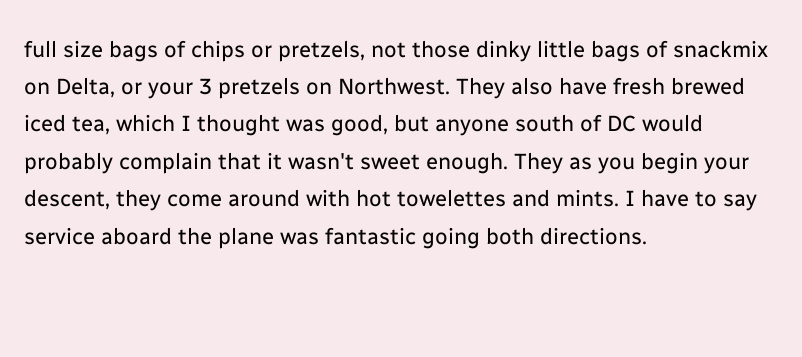full size bags of chips or pretzels, not those dinky little bags of snackmix on Delta, or your 3 pretzels on Northwest. They also have fresh brewed iced tea, which I thought was good, but anyone south of DC would probably complain that it wasn't sweet enough. They as you begin your descent, they come around with hot towelettes and mints. I have to say service aboard the plane was fantastic going both directions.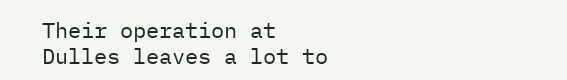Their operation at Dulles leaves a lot to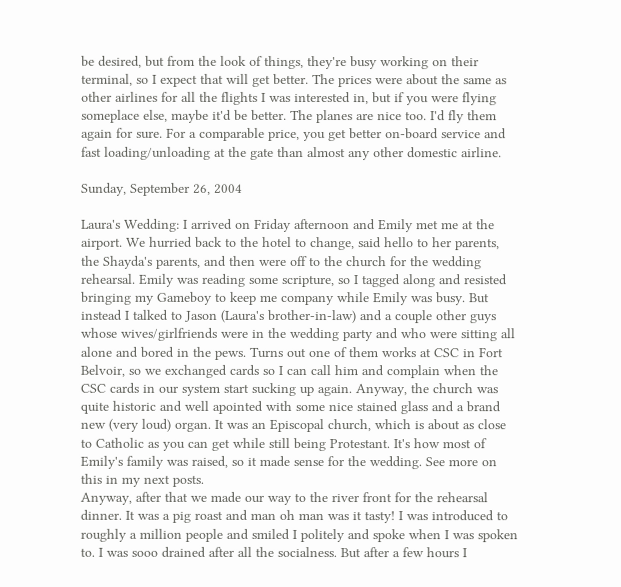be desired, but from the look of things, they're busy working on their terminal, so I expect that will get better. The prices were about the same as other airlines for all the flights I was interested in, but if you were flying someplace else, maybe it'd be better. The planes are nice too. I'd fly them again for sure. For a comparable price, you get better on-board service and fast loading/unloading at the gate than almost any other domestic airline.

Sunday, September 26, 2004

Laura's Wedding: I arrived on Friday afternoon and Emily met me at the airport. We hurried back to the hotel to change, said hello to her parents, the Shayda's parents, and then were off to the church for the wedding rehearsal. Emily was reading some scripture, so I tagged along and resisted bringing my Gameboy to keep me company while Emily was busy. But instead I talked to Jason (Laura's brother-in-law) and a couple other guys whose wives/girlfriends were in the wedding party and who were sitting all alone and bored in the pews. Turns out one of them works at CSC in Fort Belvoir, so we exchanged cards so I can call him and complain when the CSC cards in our system start sucking up again. Anyway, the church was quite historic and well apointed with some nice stained glass and a brand new (very loud) organ. It was an Episcopal church, which is about as close to Catholic as you can get while still being Protestant. It's how most of Emily's family was raised, so it made sense for the wedding. See more on this in my next posts.
Anyway, after that we made our way to the river front for the rehearsal dinner. It was a pig roast and man oh man was it tasty! I was introduced to roughly a million people and smiled I politely and spoke when I was spoken to. I was sooo drained after all the socialness. But after a few hours I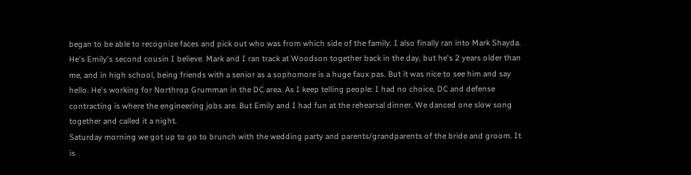began to be able to recognize faces and pick out who was from which side of the family. I also finally ran into Mark Shayda. He's Emily's second cousin I believe. Mark and I ran track at Woodson together back in the day, but he's 2 years older than me, and in high school, being friends with a senior as a sophomore is a huge faux pas. But it was nice to see him and say hello. He's working for Northrop Grumman in the DC area. As I keep telling people: I had no choice, DC and defense contracting is where the engineering jobs are. But Emily and I had fun at the rehearsal dinner. We danced one slow song together and called it a night.
Saturday morning we got up to go to brunch with the wedding party and parents/grandparents of the bride and groom. It is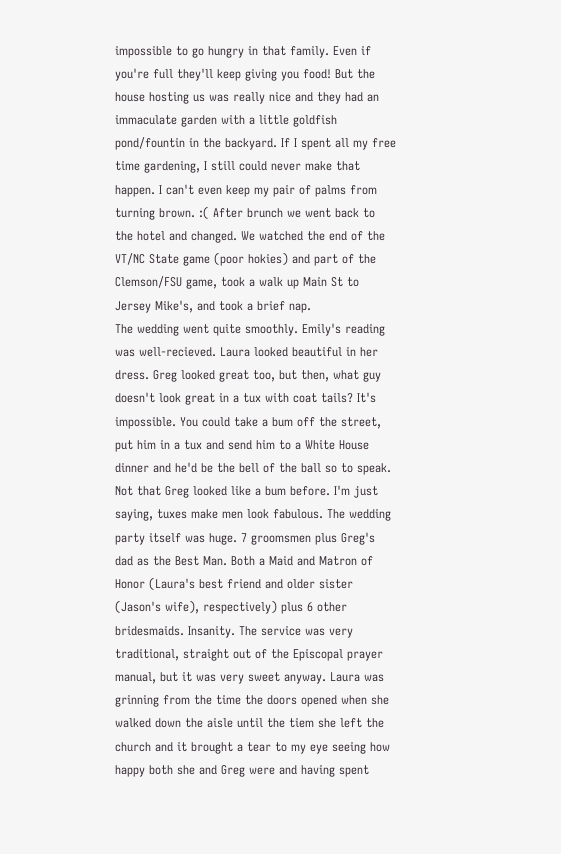impossible to go hungry in that family. Even if you're full they'll keep giving you food! But the house hosting us was really nice and they had an immaculate garden with a little goldfish pond/fountin in the backyard. If I spent all my free time gardening, I still could never make that happen. I can't even keep my pair of palms from turning brown. :( After brunch we went back to the hotel and changed. We watched the end of the VT/NC State game (poor hokies) and part of the Clemson/FSU game, took a walk up Main St to Jersey Mike's, and took a brief nap.
The wedding went quite smoothly. Emily's reading was well-recieved. Laura looked beautiful in her dress. Greg looked great too, but then, what guy doesn't look great in a tux with coat tails? It's impossible. You could take a bum off the street, put him in a tux and send him to a White House dinner and he'd be the bell of the ball so to speak. Not that Greg looked like a bum before. I'm just saying, tuxes make men look fabulous. The wedding party itself was huge. 7 groomsmen plus Greg's dad as the Best Man. Both a Maid and Matron of Honor (Laura's best friend and older sister (Jason's wife), respectively) plus 6 other bridesmaids. Insanity. The service was very traditional, straight out of the Episcopal prayer manual, but it was very sweet anyway. Laura was grinning from the time the doors opened when she walked down the aisle until the tiem she left the church and it brought a tear to my eye seeing how happy both she and Greg were and having spent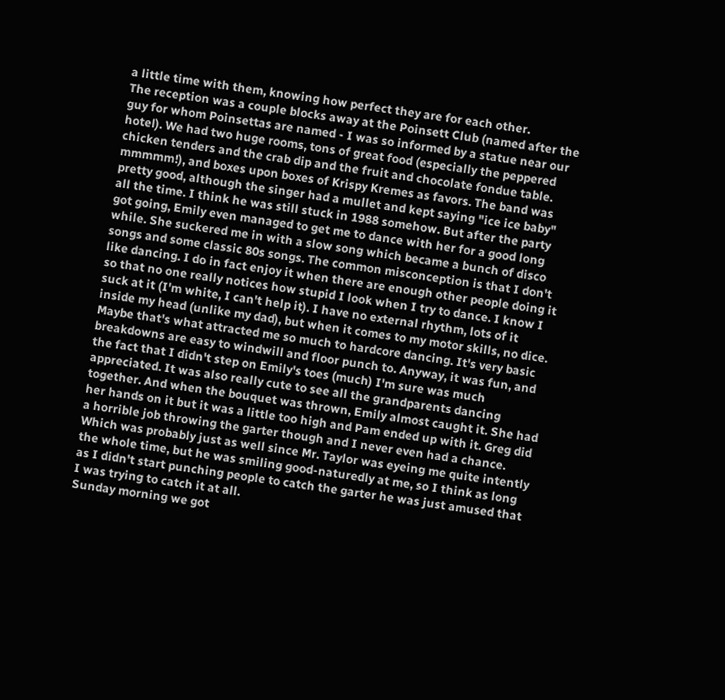a little time with them, knowing how perfect they are for each other.
The reception was a couple blocks away at the Poinsett Club (named after the guy for whom Poinsettas are named - I was so informed by a statue near our hotel). We had two huge rooms, tons of great food (especially the peppered chicken tenders and the crab dip and the fruit and chocolate fondue table. mmmmm!), and boxes upon boxes of Krispy Kremes as favors. The band was pretty good, although the singer had a mullet and kept saying "ice ice baby" all the time. I think he was still stuck in 1988 somehow. But after the party got going, Emily even managed to get me to dance with her for a good long while. She suckered me in with a slow song which became a bunch of disco songs and some classic 80s songs. The common misconception is that I don't like dancing. I do in fact enjoy it when there are enough other people doing it so that no one really notices how stupid I look when I try to dance. I know I suck at it (I'm white, I can't help it). I have no external rhythm, lots of it inside my head (unlike my dad), but when it comes to my motor skills, no dice. Maybe that's what attracted me so much to hardcore dancing. It's very basic breakdowns are easy to windwill and floor punch to. Anyway, it was fun, and the fact that I didn't step on Emily's toes (much) I'm sure was much appreciated. It was also really cute to see all the grandparents dancing together. And when the bouquet was thrown, Emily almost caught it. She had her hands on it but it was a little too high and Pam ended up with it. Greg did a horrible job throwing the garter though and I never even had a chance. Which was probably just as well since Mr. Taylor was eyeing me quite intently the whole time, but he was smiling good-naturedly at me, so I think as long as I didn't start punching people to catch the garter he was just amused that I was trying to catch it at all.
Sunday morning we got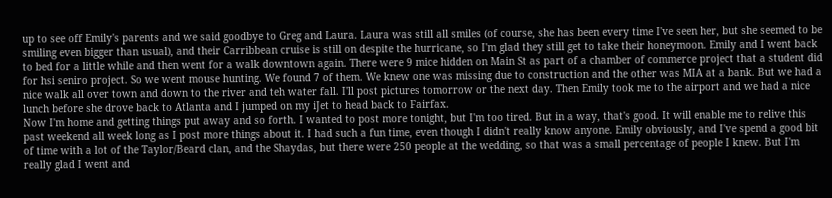up to see off Emily's parents and we said goodbye to Greg and Laura. Laura was still all smiles (of course, she has been every time I've seen her, but she seemed to be smiling even bigger than usual), and their Carribbean cruise is still on despite the hurricane, so I'm glad they still get to take their honeymoon. Emily and I went back to bed for a little while and then went for a walk downtown again. There were 9 mice hidden on Main St as part of a chamber of commerce project that a student did for hsi seniro project. So we went mouse hunting. We found 7 of them. We knew one was missing due to construction and the other was MIA at a bank. But we had a nice walk all over town and down to the river and teh water fall. I'll post pictures tomorrow or the next day. Then Emily took me to the airport and we had a nice lunch before she drove back to Atlanta and I jumped on my iJet to head back to Fairfax.
Now I'm home and getting things put away and so forth. I wanted to post more tonight, but I'm too tired. But in a way, that's good. It will enable me to relive this past weekend all week long as I post more things about it. I had such a fun time, even though I didn't really know anyone. Emily obviously, and I've spend a good bit of time with a lot of the Taylor/Beard clan, and the Shaydas, but there were 250 people at the wedding, so that was a small percentage of people I knew. But I'm really glad I went and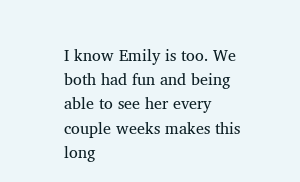I know Emily is too. We both had fun and being able to see her every couple weeks makes this long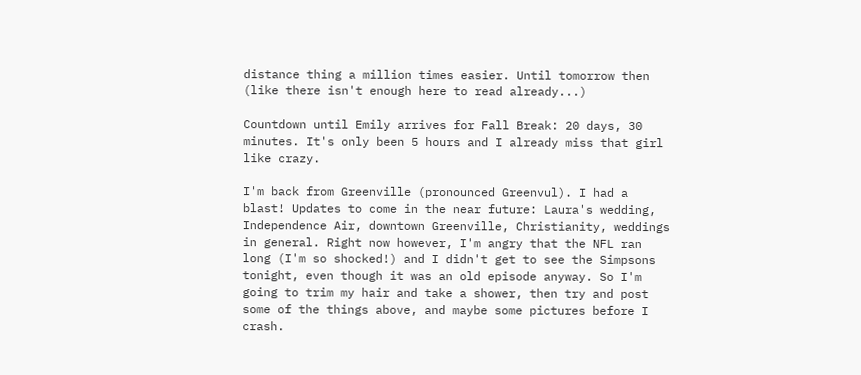distance thing a million times easier. Until tomorrow then (like there isn't enough here to read already...)

Countdown until Emily arrives for Fall Break: 20 days, 30 minutes. It's only been 5 hours and I already miss that girl like crazy.

I'm back from Greenville (pronounced Greenvul). I had a blast! Updates to come in the near future: Laura's wedding, Independence Air, downtown Greenville, Christianity, weddings in general. Right now however, I'm angry that the NFL ran long (I'm so shocked!) and I didn't get to see the Simpsons tonight, even though it was an old episode anyway. So I'm going to trim my hair and take a shower, then try and post some of the things above, and maybe some pictures before I crash.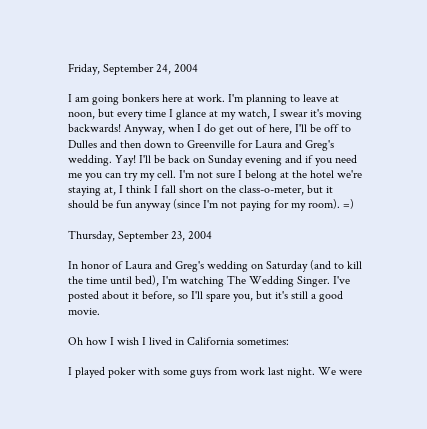Friday, September 24, 2004

I am going bonkers here at work. I'm planning to leave at noon, but every time I glance at my watch, I swear it's moving backwards! Anyway, when I do get out of here, I'll be off to Dulles and then down to Greenville for Laura and Greg's wedding. Yay! I'll be back on Sunday evening and if you need me you can try my cell. I'm not sure I belong at the hotel we're staying at, I think I fall short on the class-o-meter, but it should be fun anyway (since I'm not paying for my room). =)

Thursday, September 23, 2004

In honor of Laura and Greg's wedding on Saturday (and to kill the time until bed), I'm watching The Wedding Singer. I've posted about it before, so I'll spare you, but it's still a good movie.

Oh how I wish I lived in California sometimes:

I played poker with some guys from work last night. We were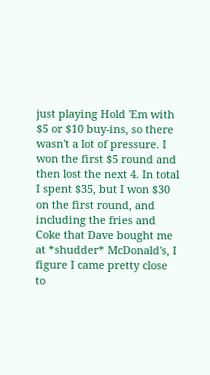just playing Hold 'Em with $5 or $10 buy-ins, so there wasn't a lot of pressure. I won the first $5 round and then lost the next 4. In total I spent $35, but I won $30 on the first round, and including the fries and Coke that Dave bought me at *shudder* McDonald's, I figure I came pretty close to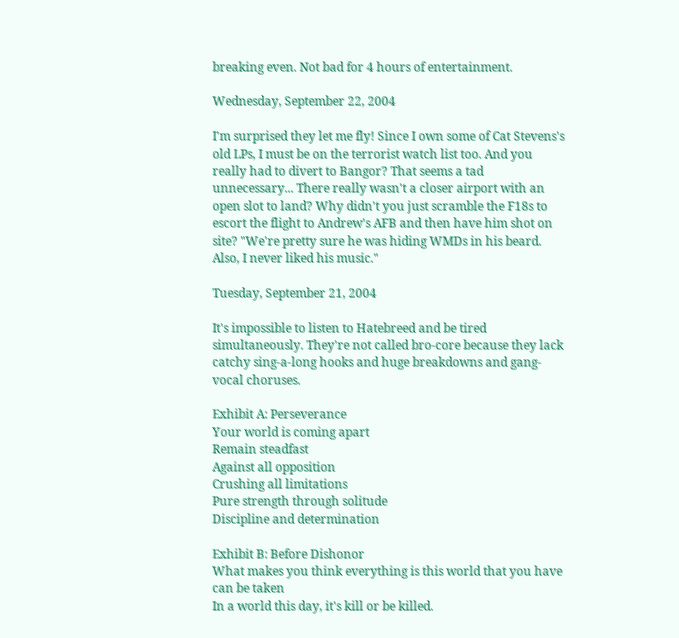breaking even. Not bad for 4 hours of entertainment.

Wednesday, September 22, 2004

I'm surprised they let me fly! Since I own some of Cat Stevens's old LPs, I must be on the terrorist watch list too. And you really had to divert to Bangor? That seems a tad unnecessary... There really wasn't a closer airport with an open slot to land? Why didn't you just scramble the F18s to escort the flight to Andrew's AFB and then have him shot on site? "We're pretty sure he was hiding WMDs in his beard. Also, I never liked his music."

Tuesday, September 21, 2004

It's impossible to listen to Hatebreed and be tired simultaneously. They're not called bro-core because they lack catchy sing-a-long hooks and huge breakdowns and gang-vocal choruses.

Exhibit A: Perseverance
Your world is coming apart
Remain steadfast
Against all opposition
Crushing all limitations
Pure strength through solitude
Discipline and determination

Exhibit B: Before Dishonor
What makes you think everything is this world that you have can be taken
In a world this day, it's kill or be killed.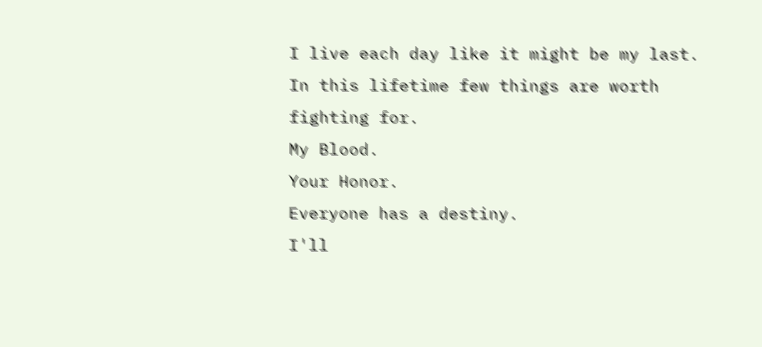I live each day like it might be my last.
In this lifetime few things are worth fighting for.
My Blood.
Your Honor.
Everyone has a destiny.
I'll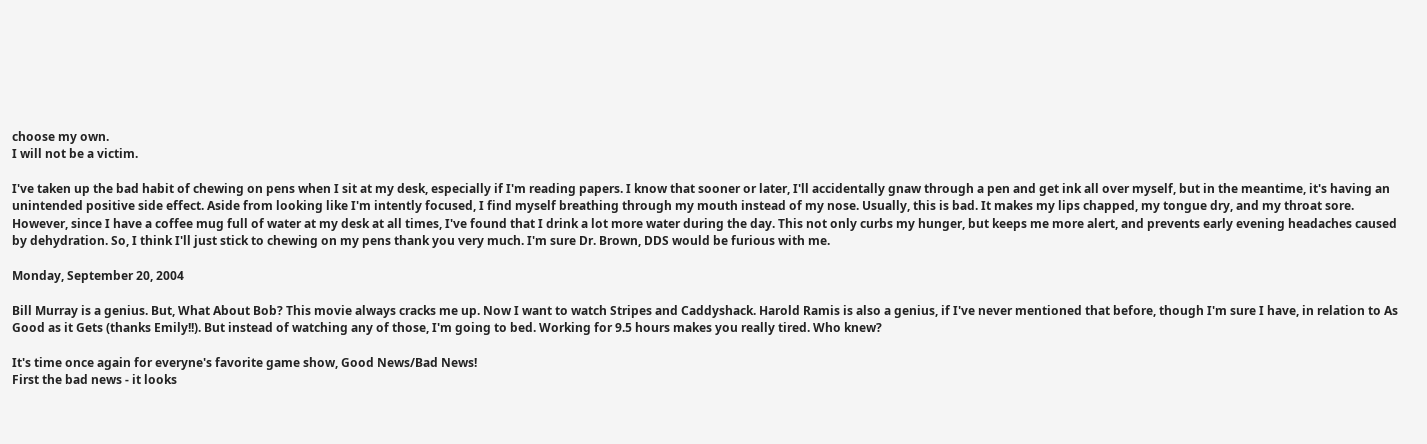choose my own.
I will not be a victim.

I've taken up the bad habit of chewing on pens when I sit at my desk, especially if I'm reading papers. I know that sooner or later, I'll accidentally gnaw through a pen and get ink all over myself, but in the meantime, it's having an unintended positive side effect. Aside from looking like I'm intently focused, I find myself breathing through my mouth instead of my nose. Usually, this is bad. It makes my lips chapped, my tongue dry, and my throat sore. However, since I have a coffee mug full of water at my desk at all times, I've found that I drink a lot more water during the day. This not only curbs my hunger, but keeps me more alert, and prevents early evening headaches caused by dehydration. So, I think I'll just stick to chewing on my pens thank you very much. I'm sure Dr. Brown, DDS would be furious with me.

Monday, September 20, 2004

Bill Murray is a genius. But, What About Bob? This movie always cracks me up. Now I want to watch Stripes and Caddyshack. Harold Ramis is also a genius, if I've never mentioned that before, though I'm sure I have, in relation to As Good as it Gets (thanks Emily!!). But instead of watching any of those, I'm going to bed. Working for 9.5 hours makes you really tired. Who knew?

It's time once again for everyne's favorite game show, Good News/Bad News!
First the bad news - it looks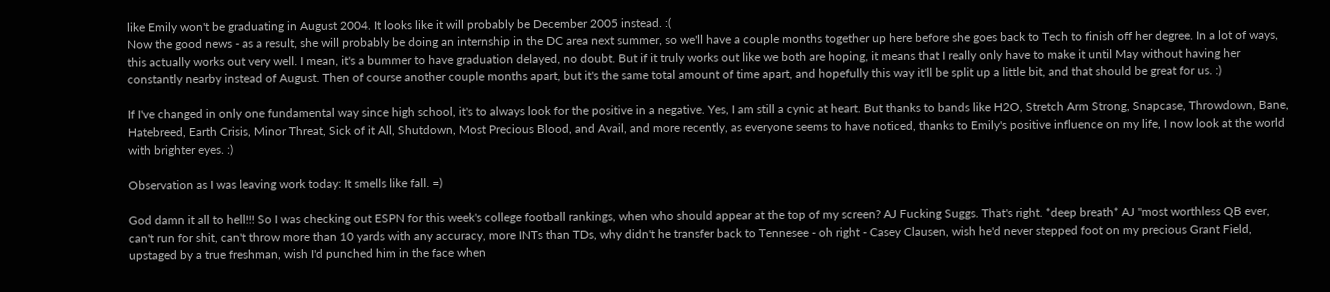like Emily won't be graduating in August 2004. It looks like it will probably be December 2005 instead. :(
Now the good news - as a result, she will probably be doing an internship in the DC area next summer, so we'll have a couple months together up here before she goes back to Tech to finish off her degree. In a lot of ways, this actually works out very well. I mean, it's a bummer to have graduation delayed, no doubt. But if it truly works out like we both are hoping, it means that I really only have to make it until May without having her constantly nearby instead of August. Then of course another couple months apart, but it's the same total amount of time apart, and hopefully this way it'll be split up a little bit, and that should be great for us. :)

If I've changed in only one fundamental way since high school, it's to always look for the positive in a negative. Yes, I am still a cynic at heart. But thanks to bands like H2O, Stretch Arm Strong, Snapcase, Throwdown, Bane, Hatebreed, Earth Crisis, Minor Threat, Sick of it All, Shutdown, Most Precious Blood, and Avail, and more recently, as everyone seems to have noticed, thanks to Emily's positive influence on my life, I now look at the world with brighter eyes. :)

Observation as I was leaving work today: It smells like fall. =)

God damn it all to hell!!! So I was checking out ESPN for this week's college football rankings, when who should appear at the top of my screen? AJ Fucking Suggs. That's right. *deep breath* AJ "most worthless QB ever, can't run for shit, can't throw more than 10 yards with any accuracy, more INTs than TDs, why didn't he transfer back to Tennesee - oh right - Casey Clausen, wish he'd never stepped foot on my precious Grant Field, upstaged by a true freshman, wish I'd punched him in the face when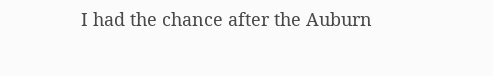I had the chance after the Auburn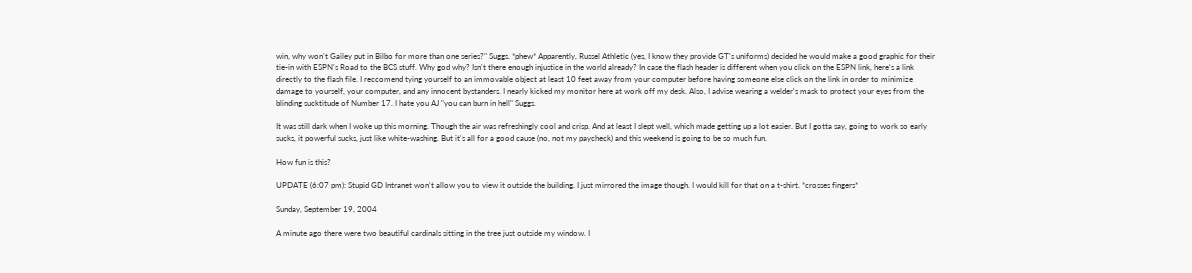win, why won't Gailey put in Bilbo for more than one series?" Suggs. *phew* Apparently, Russel Athletic (yes, I know they provide GT's uniforms) decided he would make a good graphic for their tie-in with ESPN's Road to the BCS stuff. Why god why? Isn't there enough injustice in the world already? In case the flash header is different when you click on the ESPN link, here's a link directly to the flash file. I reccomend tying yourself to an immovable object at least 10 feet away from your computer before having someone else click on the link in order to minimize damage to yourself, your computer, and any innocent bystanders. I nearly kicked my monitor here at work off my desk. Also, I advise wearing a welder's mask to protect your eyes from the blinding sucktitude of Number 17. I hate you AJ "you can burn in hell" Suggs.

It was still dark when I woke up this morning. Though the air was refreshingly cool and crisp. And at least I slept well, which made getting up a lot easier. But I gotta say, going to work so early sucks, it powerful sucks, just like white-washing. But it's all for a good cause (no, not my paycheck) and this weekend is going to be so much fun.

How fun is this?

UPDATE (6:07 pm): Stupid GD Intranet won't allow you to view it outside the building. I just mirrored the image though. I would kill for that on a t-shirt. *crosses fingers*

Sunday, September 19, 2004

A minute ago there were two beautiful cardinals sitting in the tree just outside my window. I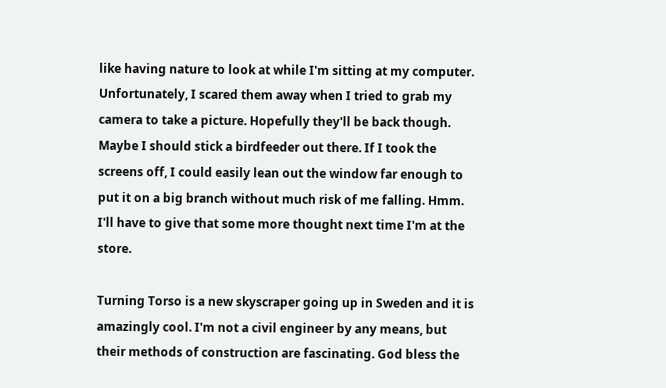like having nature to look at while I'm sitting at my computer. Unfortunately, I scared them away when I tried to grab my camera to take a picture. Hopefully they'll be back though. Maybe I should stick a birdfeeder out there. If I took the screens off, I could easily lean out the window far enough to put it on a big branch without much risk of me falling. Hmm. I'll have to give that some more thought next time I'm at the store.

Turning Torso is a new skyscraper going up in Sweden and it is amazingly cool. I'm not a civil engineer by any means, but their methods of construction are fascinating. God bless the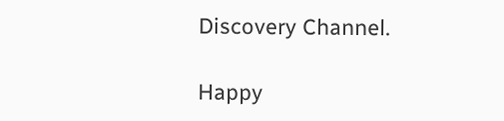Discovery Channel.

Happy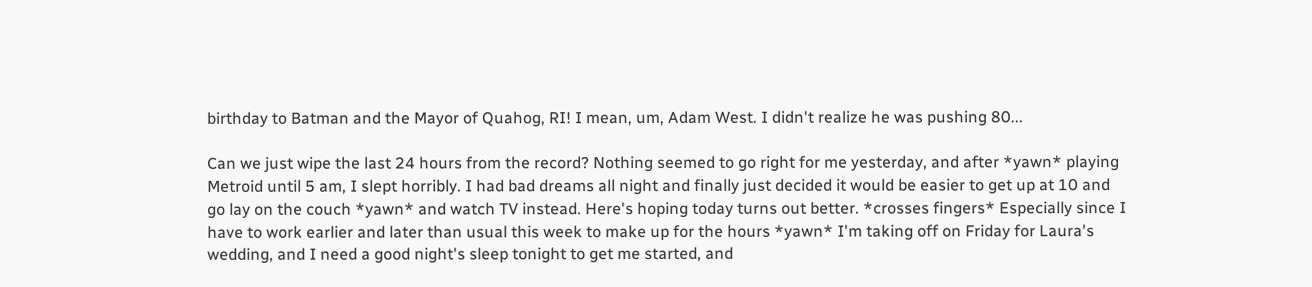birthday to Batman and the Mayor of Quahog, RI! I mean, um, Adam West. I didn't realize he was pushing 80...

Can we just wipe the last 24 hours from the record? Nothing seemed to go right for me yesterday, and after *yawn* playing Metroid until 5 am, I slept horribly. I had bad dreams all night and finally just decided it would be easier to get up at 10 and go lay on the couch *yawn* and watch TV instead. Here's hoping today turns out better. *crosses fingers* Especially since I have to work earlier and later than usual this week to make up for the hours *yawn* I'm taking off on Friday for Laura's wedding, and I need a good night's sleep tonight to get me started, and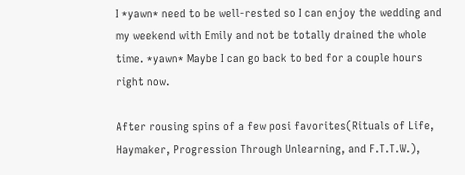I *yawn* need to be well-rested so I can enjoy the wedding and my weekend with Emily and not be totally drained the whole time. *yawn* Maybe I can go back to bed for a couple hours right now.

After rousing spins of a few posi favorites(Rituals of Life, Haymaker, Progression Through Unlearning, and F.T.T.W.),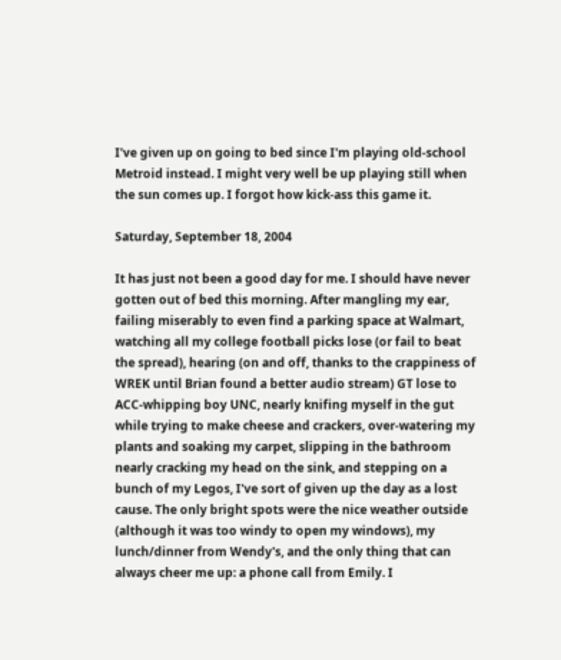I've given up on going to bed since I'm playing old-school Metroid instead. I might very well be up playing still when the sun comes up. I forgot how kick-ass this game it.

Saturday, September 18, 2004

It has just not been a good day for me. I should have never gotten out of bed this morning. After mangling my ear, failing miserably to even find a parking space at Walmart, watching all my college football picks lose (or fail to beat the spread), hearing (on and off, thanks to the crappiness of WREK until Brian found a better audio stream) GT lose to ACC-whipping boy UNC, nearly knifing myself in the gut while trying to make cheese and crackers, over-watering my plants and soaking my carpet, slipping in the bathroom nearly cracking my head on the sink, and stepping on a bunch of my Legos, I've sort of given up the day as a lost cause. The only bright spots were the nice weather outside (although it was too windy to open my windows), my lunch/dinner from Wendy's, and the only thing that can always cheer me up: a phone call from Emily. I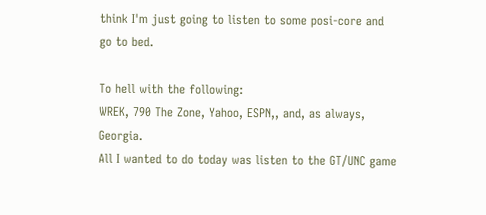think I'm just going to listen to some posi-core and go to bed.

To hell with the following:
WREK, 790 The Zone, Yahoo, ESPN,, and, as always, Georgia.
All I wanted to do today was listen to the GT/UNC game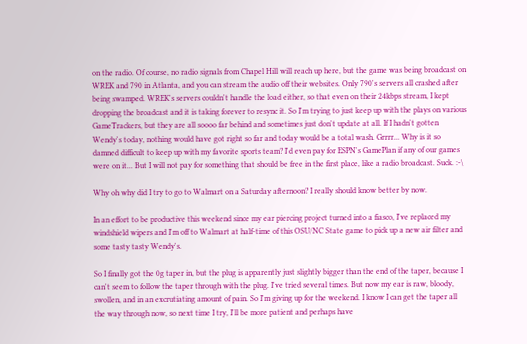on the radio. Of course, no radio signals from Chapel Hill will reach up here, but the game was being broadcast on WREK and 790 in Atlanta, and you can stream the audio off their websites. Only 790's servers all crashed after being swamped. WREK's servers couldn't handle the load either, so that even on their 24kbps stream, I kept dropping the broadcast and it is taking forever to resync it. So I'm trying to just keep up with the plays on various GameTrackers, but they are all soooo far behind and sometimes just don't update at all. If I hadn't gotten Wendy's today, nothing would have got right so far and today would be a total wash. Grrrr... Why is it so damned difficult to keep up with my favorite sports team? I'd even pay for ESPN's GamePlan if any of our games were on it... But I will not pay for something that should be free in the first place, like a radio broadcast. Suck. :-\

Why oh why did I try to go to Walmart on a Saturday afternoon? I really should know better by now.

In an effort to be productive this weekend since my ear piercing project turned into a fiasco, I've replaced my windshield wipers and I'm off to Walmart at half-time of this OSU/NC State game to pick up a new air filter and some tasty tasty Wendy's.

So I finally got the 0g taper in, but the plug is apparently just slightly bigger than the end of the taper, because I can't seem to follow the taper through with the plug. I've tried several times. But now my ear is raw, bloody, swollen, and in an excrutiating amount of pain. So I'm giving up for the weekend. I know I can get the taper all the way through now, so next time I try, I'll be more patient and perhaps have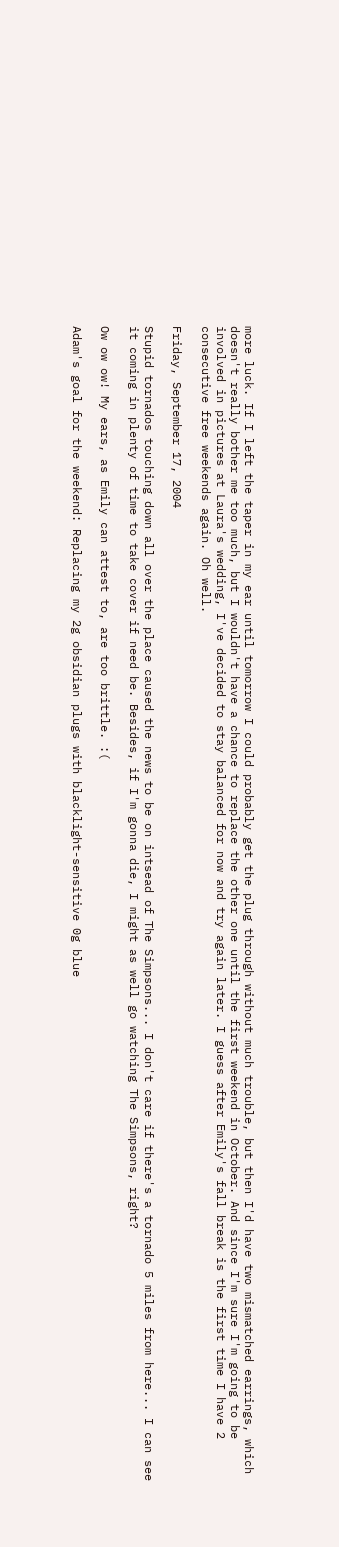more luck. If I left the taper in my ear until tomorrow I could probably get the plug through without much trouble, but then I'd have two mismatched earrings, which doesn't really bother me too much, but I wouldn't have a chance to replace the other one until the first weekend in October. And since I'm sure I'm going to be involved in pictures at Laura's wedding, I've decided to stay balanced for now and try again later. I guess after Emily's fall break is the first time I have 2 consecutive free weekends again. Oh well.

Friday, September 17, 2004

Stupid tornados touching down all over the place caused the news to be on intsead of The Simpsons... I don't care if there's a tornado 5 miles from here... I can see it coming in plenty of time to take cover if need be. Besides, if I'm gonna die, I might as well go watching The Simpsons, right?

Ow ow ow! My ears, as Emily can attest to, are too brittle. :(

Adam's goal for the weekend: Replacing my 2g obsidian plugs with blacklight-sensitive 0g blue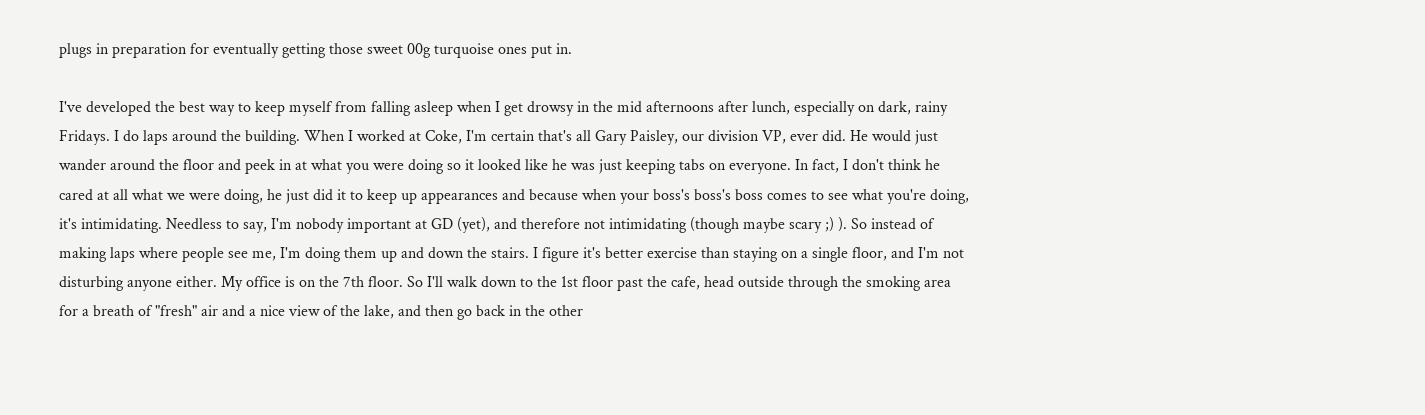plugs in preparation for eventually getting those sweet 00g turquoise ones put in.

I've developed the best way to keep myself from falling asleep when I get drowsy in the mid afternoons after lunch, especially on dark, rainy Fridays. I do laps around the building. When I worked at Coke, I'm certain that's all Gary Paisley, our division VP, ever did. He would just wander around the floor and peek in at what you were doing so it looked like he was just keeping tabs on everyone. In fact, I don't think he cared at all what we were doing, he just did it to keep up appearances and because when your boss's boss's boss comes to see what you're doing, it's intimidating. Needless to say, I'm nobody important at GD (yet), and therefore not intimidating (though maybe scary ;) ). So instead of making laps where people see me, I'm doing them up and down the stairs. I figure it's better exercise than staying on a single floor, and I'm not disturbing anyone either. My office is on the 7th floor. So I'll walk down to the 1st floor past the cafe, head outside through the smoking area for a breath of "fresh" air and a nice view of the lake, and then go back in the other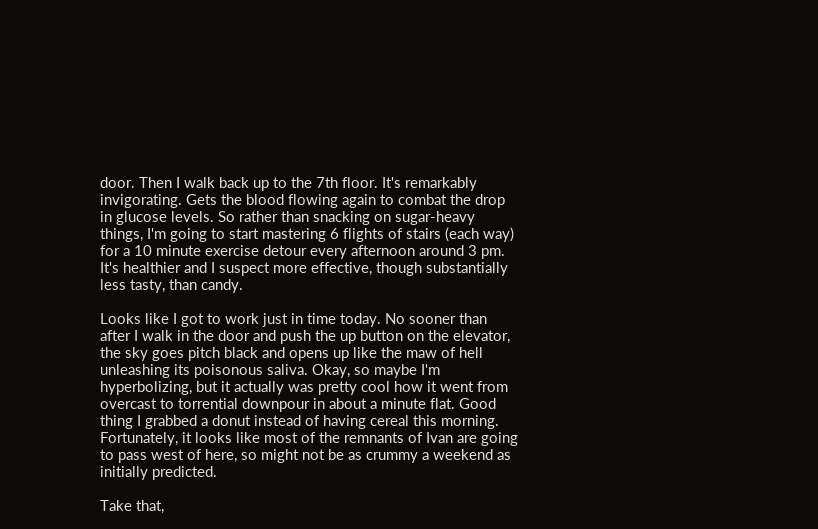door. Then I walk back up to the 7th floor. It's remarkably invigorating. Gets the blood flowing again to combat the drop in glucose levels. So rather than snacking on sugar-heavy things, I'm going to start mastering 6 flights of stairs (each way) for a 10 minute exercise detour every afternoon around 3 pm. It's healthier and I suspect more effective, though substantially less tasty, than candy.

Looks like I got to work just in time today. No sooner than after I walk in the door and push the up button on the elevator, the sky goes pitch black and opens up like the maw of hell unleashing its poisonous saliva. Okay, so maybe I'm hyperbolizing, but it actually was pretty cool how it went from overcast to torrential downpour in about a minute flat. Good thing I grabbed a donut instead of having cereal this morning. Fortunately, it looks like most of the remnants of Ivan are going to pass west of here, so might not be as crummy a weekend as initially predicted.

Take that,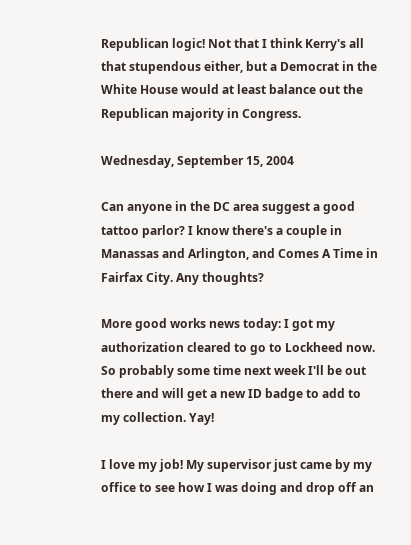Republican logic! Not that I think Kerry's all that stupendous either, but a Democrat in the White House would at least balance out the Republican majority in Congress.

Wednesday, September 15, 2004

Can anyone in the DC area suggest a good tattoo parlor? I know there's a couple in Manassas and Arlington, and Comes A Time in Fairfax City. Any thoughts?

More good works news today: I got my authorization cleared to go to Lockheed now. So probably some time next week I'll be out there and will get a new ID badge to add to my collection. Yay!

I love my job! My supervisor just came by my office to see how I was doing and drop off an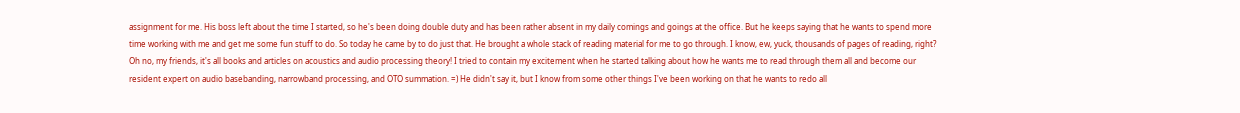assignment for me. His boss left about the time I started, so he's been doing double duty and has been rather absent in my daily comings and goings at the office. But he keeps saying that he wants to spend more time working with me and get me some fun stuff to do. So today he came by to do just that. He brought a whole stack of reading material for me to go through. I know, ew, yuck, thousands of pages of reading, right? Oh no, my friends, it's all books and articles on acoustics and audio processing theory! I tried to contain my excitement when he started talking about how he wants me to read through them all and become our resident expert on audio basebanding, narrowband processing, and OTO summation. =) He didn't say it, but I know from some other things I've been working on that he wants to redo all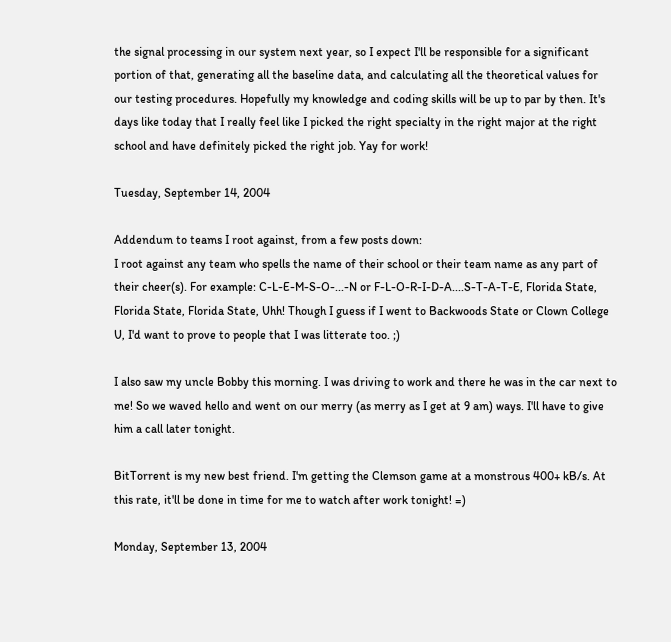the signal processing in our system next year, so I expect I'll be responsible for a significant portion of that, generating all the baseline data, and calculating all the theoretical values for our testing procedures. Hopefully my knowledge and coding skills will be up to par by then. It's days like today that I really feel like I picked the right specialty in the right major at the right school and have definitely picked the right job. Yay for work!

Tuesday, September 14, 2004

Addendum to teams I root against, from a few posts down:
I root against any team who spells the name of their school or their team name as any part of their cheer(s). For example: C-L-E-M-S-O-...-N or F-L-O-R-I-D-A....S-T-A-T-E, Florida State, Florida State, Florida State, Uhh! Though I guess if I went to Backwoods State or Clown College U, I'd want to prove to people that I was litterate too. ;)

I also saw my uncle Bobby this morning. I was driving to work and there he was in the car next to me! So we waved hello and went on our merry (as merry as I get at 9 am) ways. I'll have to give him a call later tonight.

BitTorrent is my new best friend. I'm getting the Clemson game at a monstrous 400+ kB/s. At this rate, it'll be done in time for me to watch after work tonight! =)

Monday, September 13, 2004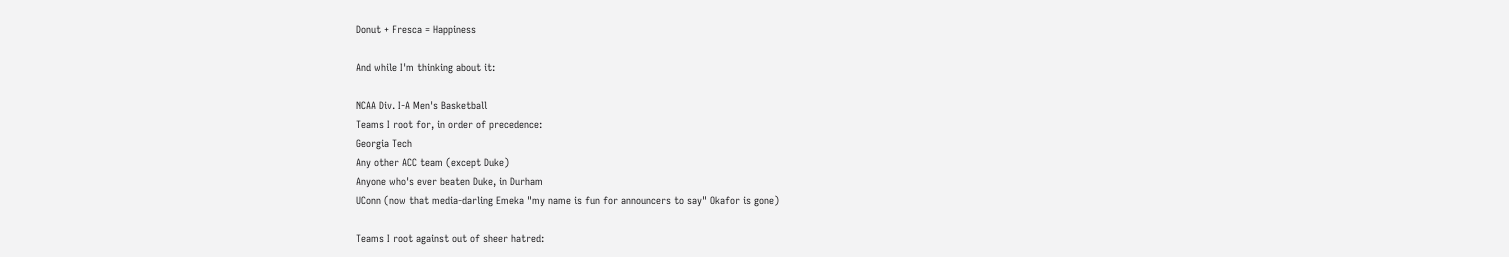Donut + Fresca = Happiness

And while I'm thinking about it:

NCAA Div. I-A Men's Basketball
Teams I root for, in order of precedence:
Georgia Tech
Any other ACC team (except Duke)
Anyone who's ever beaten Duke, in Durham
UConn (now that media-darling Emeka "my name is fun for announcers to say" Okafor is gone)

Teams I root against out of sheer hatred: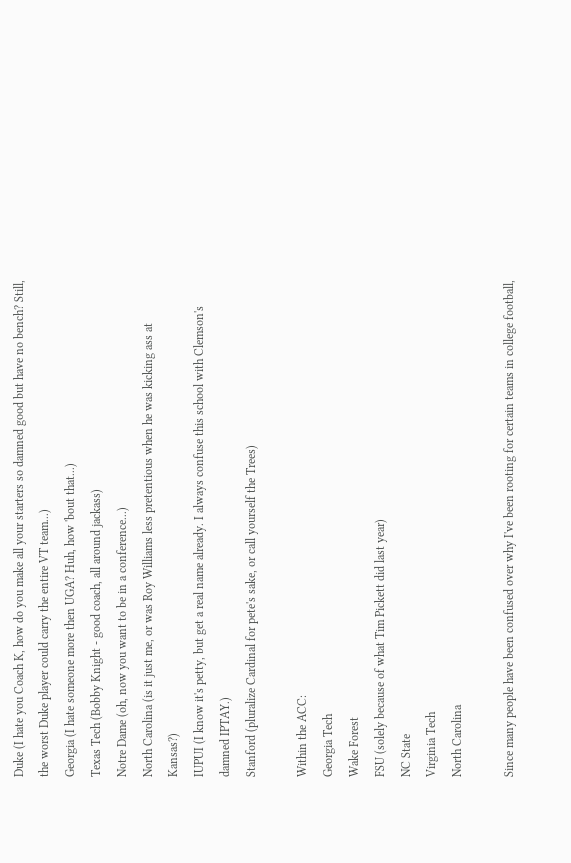Duke (I hate you Coach K, how do you make all your starters so damned good but have no bench? Still, the worst Duke player could carry the entire VT team...)
Georgia (I hate someone more then UGA? Huh, how 'bout that...)
Texas Tech (Bobby Knight - good coach, all around jackass)
Notre Dame (oh, now you want to be in a conference...)
North Carolina (is it just me, or was Roy Williams less pretentious when he was kicking ass at Kansas?)
IUPUI (I know it's petty, but get a real name already. I always confuse this school with Clemson's damned IPTAY.)
Stanford (pluralize Cardinal for pete's sake, or call yourself the Trees)

Within the ACC:
Georgia Tech
Wake Forest
FSU (solely because of what Tim Pickett did last year)
NC State
Virginia Tech
North Carolina

Since many people have been confused over why I've been rooting for certain teams in college football,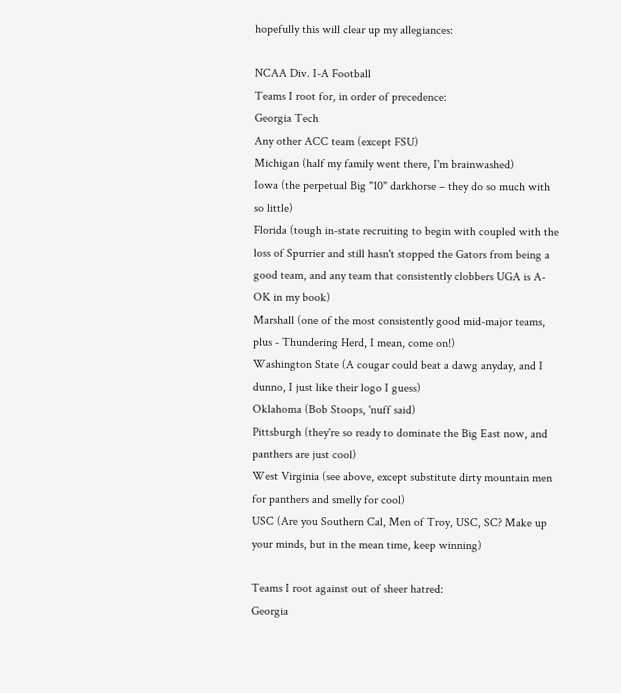hopefully this will clear up my allegiances:

NCAA Div. I-A Football
Teams I root for, in order of precedence:
Georgia Tech
Any other ACC team (except FSU)
Michigan (half my family went there, I'm brainwashed)
Iowa (the perpetual Big "10" darkhorse – they do so much with so little)
Florida (tough in-state recruiting to begin with coupled with the loss of Spurrier and still hasn't stopped the Gators from being a good team, and any team that consistently clobbers UGA is A-OK in my book)
Marshall (one of the most consistently good mid-major teams, plus - Thundering Herd, I mean, come on!)
Washington State (A cougar could beat a dawg anyday, and I dunno, I just like their logo I guess)
Oklahoma (Bob Stoops, 'nuff said)
Pittsburgh (they're so ready to dominate the Big East now, and panthers are just cool)
West Virginia (see above, except substitute dirty mountain men for panthers and smelly for cool)
USC (Are you Southern Cal, Men of Troy, USC, SC? Make up your minds, but in the mean time, keep winning)

Teams I root against out of sheer hatred:
Georgia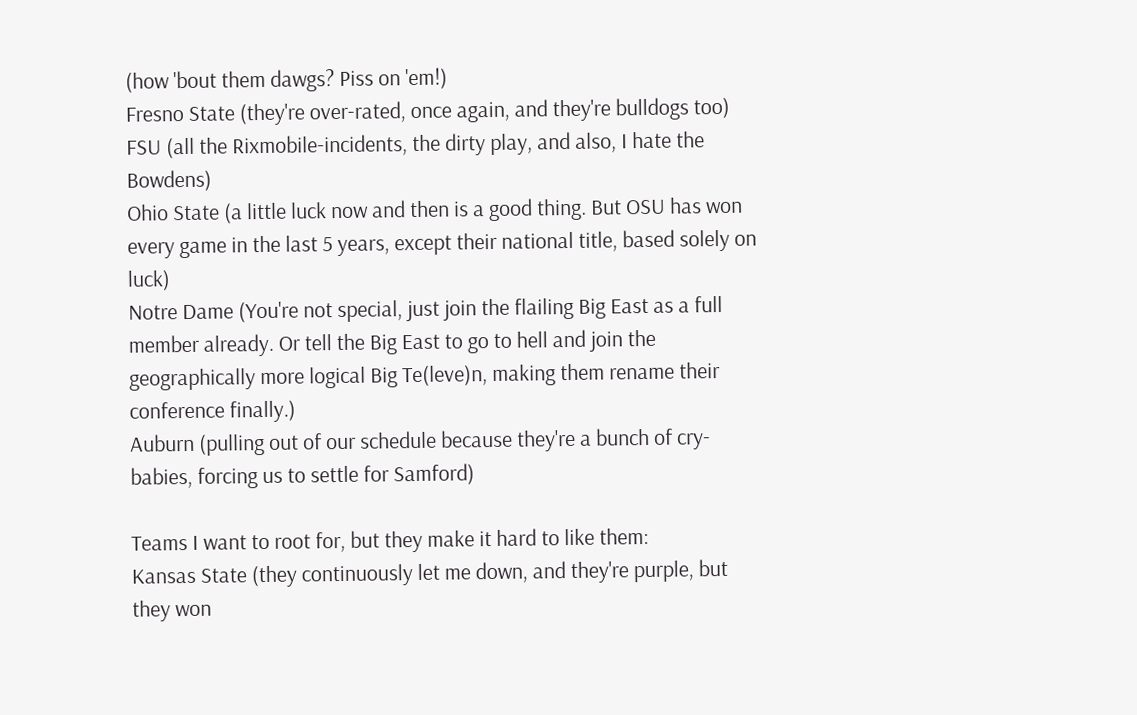(how 'bout them dawgs? Piss on 'em!)
Fresno State (they're over-rated, once again, and they're bulldogs too)
FSU (all the Rixmobile-incidents, the dirty play, and also, I hate the Bowdens)
Ohio State (a little luck now and then is a good thing. But OSU has won every game in the last 5 years, except their national title, based solely on luck)
Notre Dame (You're not special, just join the flailing Big East as a full member already. Or tell the Big East to go to hell and join the geographically more logical Big Te(leve)n, making them rename their conference finally.)
Auburn (pulling out of our schedule because they're a bunch of cry-babies, forcing us to settle for Samford)

Teams I want to root for, but they make it hard to like them:
Kansas State (they continuously let me down, and they're purple, but they won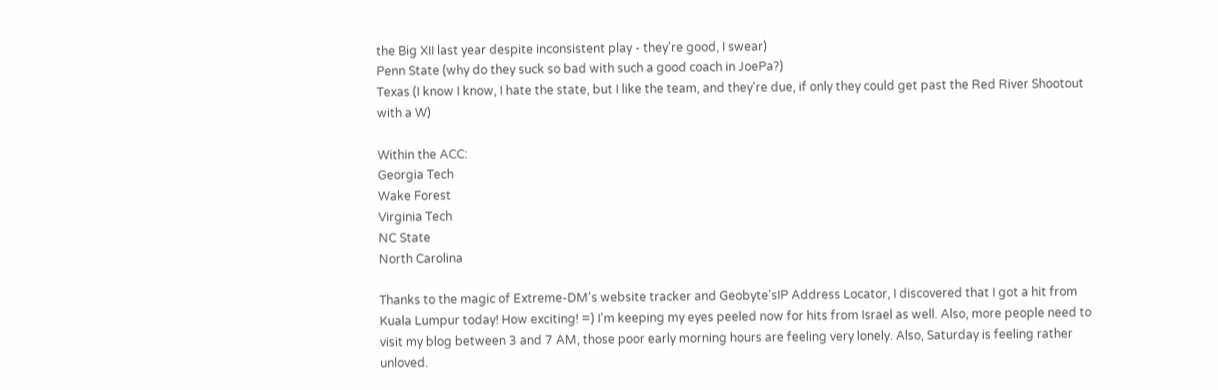the Big XII last year despite inconsistent play - they're good, I swear)
Penn State (why do they suck so bad with such a good coach in JoePa?)
Texas (I know I know, I hate the state, but I like the team, and they're due, if only they could get past the Red River Shootout with a W)

Within the ACC:
Georgia Tech
Wake Forest
Virginia Tech
NC State
North Carolina

Thanks to the magic of Extreme-DM's website tracker and Geobyte'sIP Address Locator, I discovered that I got a hit from Kuala Lumpur today! How exciting! =) I'm keeping my eyes peeled now for hits from Israel as well. Also, more people need to visit my blog between 3 and 7 AM, those poor early morning hours are feeling very lonely. Also, Saturday is feeling rather unloved.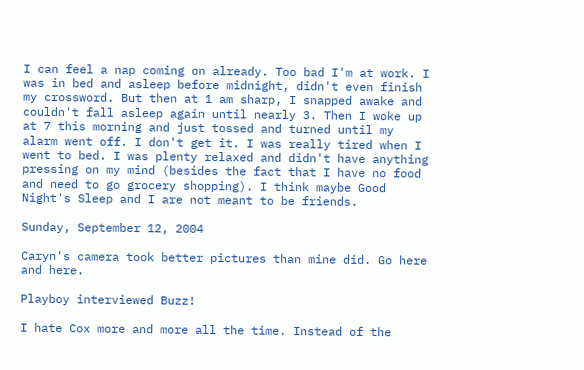I can feel a nap coming on already. Too bad I'm at work. I was in bed and asleep before midnight, didn't even finish my crossword. But then at 1 am sharp, I snapped awake and couldn't fall asleep again until nearly 3. Then I woke up at 7 this morning and just tossed and turned until my alarm went off. I don't get it. I was really tired when I went to bed. I was plenty relaxed and didn't have anything pressing on my mind (besides the fact that I have no food and need to go grocery shopping). I think maybe Good Night's Sleep and I are not meant to be friends.

Sunday, September 12, 2004

Caryn's camera took better pictures than mine did. Go here and here.

Playboy interviewed Buzz!

I hate Cox more and more all the time. Instead of the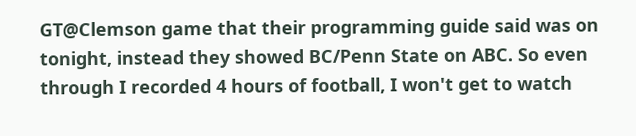GT@Clemson game that their programming guide said was on tonight, instead they showed BC/Penn State on ABC. So even through I recorded 4 hours of football, I won't get to watch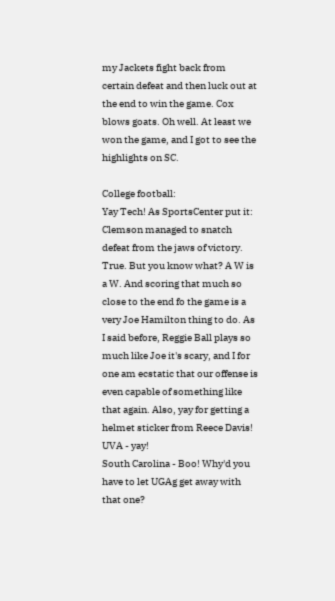my Jackets fight back from certain defeat and then luck out at the end to win the game. Cox blows goats. Oh well. At least we won the game, and I got to see the highlights on SC.

College football:
Yay Tech! As SportsCenter put it: Clemson managed to snatch defeat from the jaws of victory. True. But you know what? A W is a W. And scoring that much so close to the end fo the game is a very Joe Hamilton thing to do. As I said before, Reggie Ball plays so much like Joe it's scary, and I for one am ecstatic that our offense is even capable of something like that again. Also, yay for getting a helmet sticker from Reece Davis!
UVA - yay!
South Carolina - Boo! Why'd you have to let UGAg get away with that one?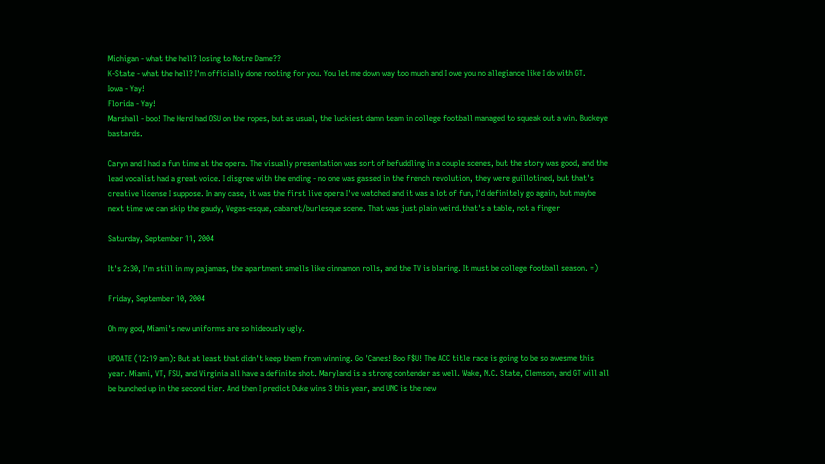Michigan - what the hell? losing to Notre Dame??
K-State - what the hell? I'm officially done rooting for you. You let me down way too much and I owe you no allegiance like I do with GT.
Iowa - Yay!
Florida - Yay!
Marshall - boo! The Herd had OSU on the ropes, but as usual, the luckiest damn team in college football managed to squeak out a win. Buckeye bastards.

Caryn and I had a fun time at the opera. The visually presentation was sort of befuddling in a couple scenes, but the story was good, and the lead vocalist had a great voice. I disgree with the ending - no one was gassed in the french revolution, they were guillotined, but that's creative license I suppose. In any case, it was the first live opera I've watched and it was a lot of fun, I'd definitely go again, but maybe next time we can skip the gaudy, Vegas-esque, cabaret/burlesque scene. That was just plain weird.that's a table, not a finger

Saturday, September 11, 2004

It's 2:30, I'm still in my pajamas, the apartment smells like cinnamon rolls, and the TV is blaring. It must be college football season. =)

Friday, September 10, 2004

Oh my god, Miami's new uniforms are so hideously ugly.

UPDATE (12:19 am): But at least that didn't keep them from winning. Go 'Canes! Boo F$U! The ACC title race is going to be so awesme this year. Miami, VT, FSU, and Virginia all have a definite shot. Maryland is a strong contender as well. Wake, N.C. State, Clemson, and GT will all be bunched up in the second tier. And then I predict Duke wins 3 this year, and UNC is the new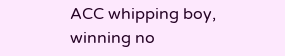ACC whipping boy, winning no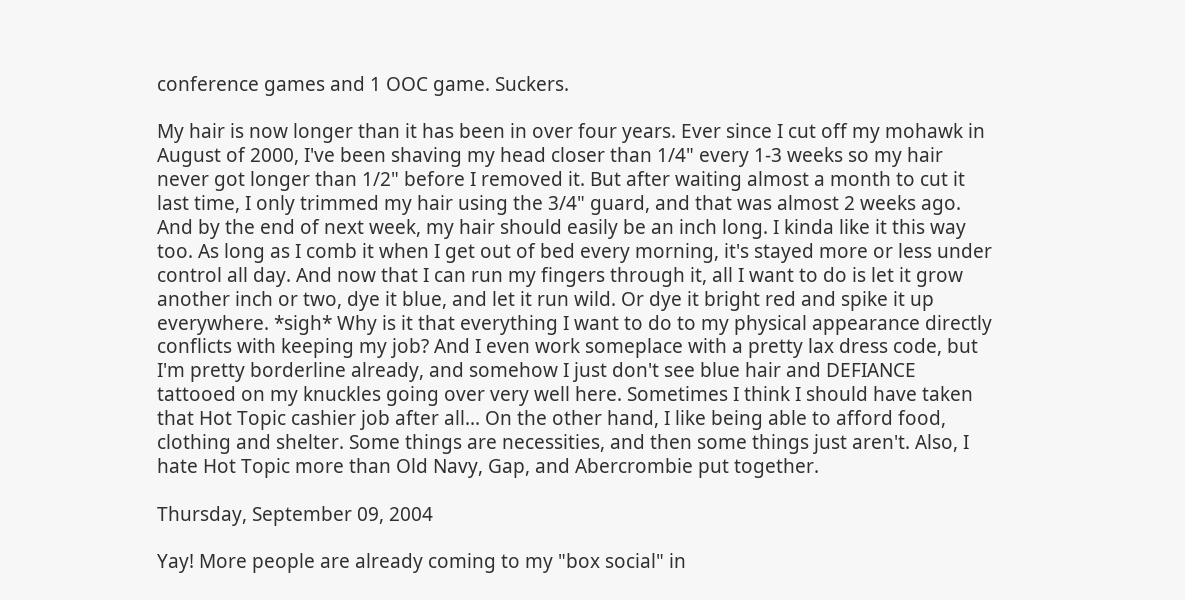conference games and 1 OOC game. Suckers.

My hair is now longer than it has been in over four years. Ever since I cut off my mohawk in August of 2000, I've been shaving my head closer than 1/4" every 1-3 weeks so my hair never got longer than 1/2" before I removed it. But after waiting almost a month to cut it last time, I only trimmed my hair using the 3/4" guard, and that was almost 2 weeks ago. And by the end of next week, my hair should easily be an inch long. I kinda like it this way too. As long as I comb it when I get out of bed every morning, it's stayed more or less under control all day. And now that I can run my fingers through it, all I want to do is let it grow another inch or two, dye it blue, and let it run wild. Or dye it bright red and spike it up everywhere. *sigh* Why is it that everything I want to do to my physical appearance directly conflicts with keeping my job? And I even work someplace with a pretty lax dress code, but I'm pretty borderline already, and somehow I just don't see blue hair and DEFIANCE tattooed on my knuckles going over very well here. Sometimes I think I should have taken that Hot Topic cashier job after all... On the other hand, I like being able to afford food, clothing and shelter. Some things are necessities, and then some things just aren't. Also, I hate Hot Topic more than Old Navy, Gap, and Abercrombie put together.

Thursday, September 09, 2004

Yay! More people are already coming to my "box social" in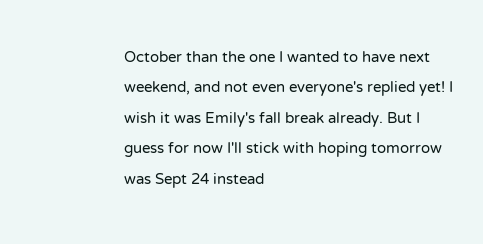October than the one I wanted to have next weekend, and not even everyone's replied yet! I wish it was Emily's fall break already. But I guess for now I'll stick with hoping tomorrow was Sept 24 instead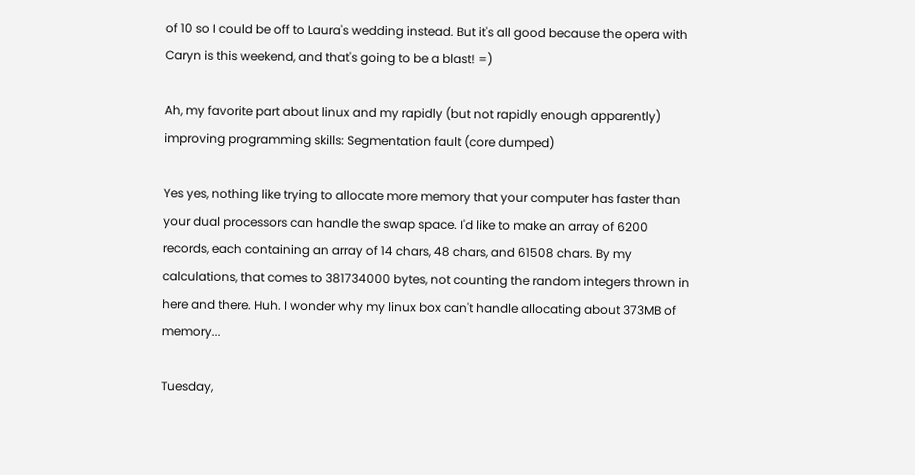of 10 so I could be off to Laura's wedding instead. But it's all good because the opera with Caryn is this weekend, and that's going to be a blast! =)

Ah, my favorite part about linux and my rapidly (but not rapidly enough apparently) improving programming skills: Segmentation fault (core dumped)

Yes yes, nothing like trying to allocate more memory that your computer has faster than your dual processors can handle the swap space. I'd like to make an array of 6200 records, each containing an array of 14 chars, 48 chars, and 61508 chars. By my calculations, that comes to 381734000 bytes, not counting the random integers thrown in here and there. Huh. I wonder why my linux box can't handle allocating about 373MB of memory...

Tuesday,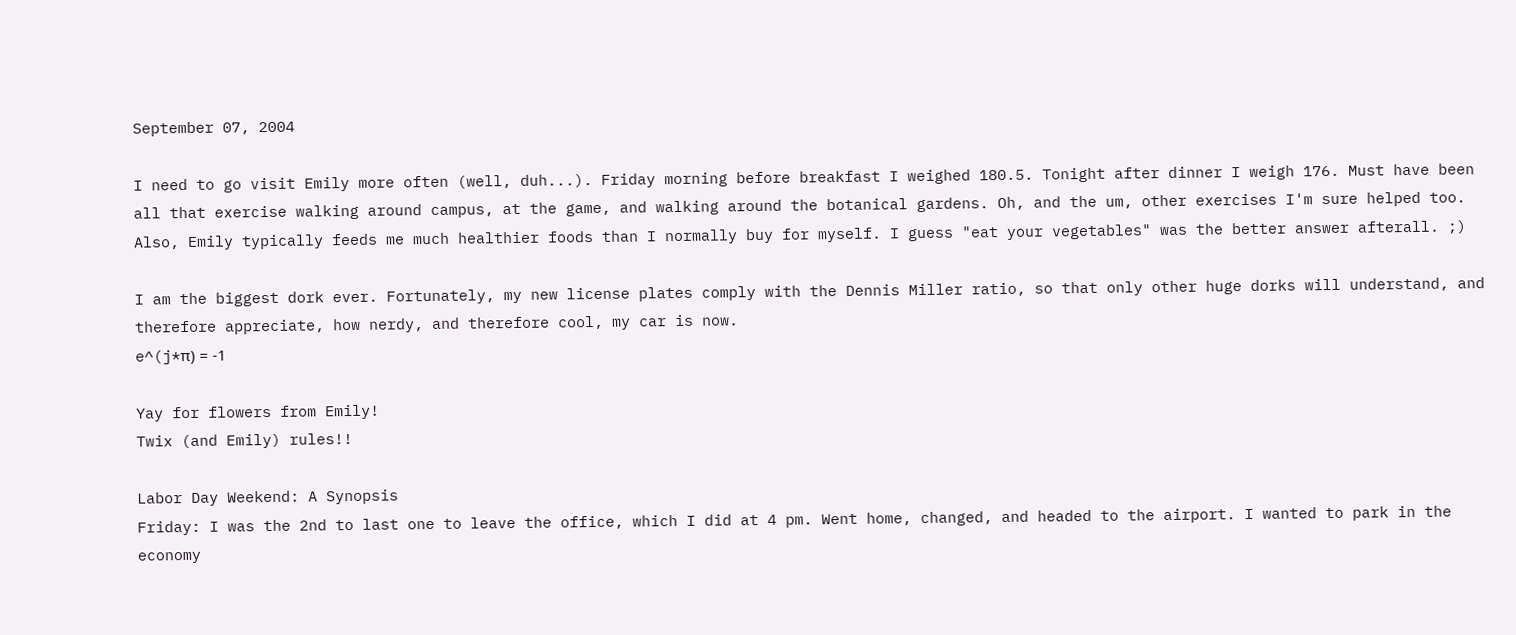September 07, 2004

I need to go visit Emily more often (well, duh...). Friday morning before breakfast I weighed 180.5. Tonight after dinner I weigh 176. Must have been all that exercise walking around campus, at the game, and walking around the botanical gardens. Oh, and the um, other exercises I'm sure helped too. Also, Emily typically feeds me much healthier foods than I normally buy for myself. I guess "eat your vegetables" was the better answer afterall. ;)

I am the biggest dork ever. Fortunately, my new license plates comply with the Dennis Miller ratio, so that only other huge dorks will understand, and therefore appreciate, how nerdy, and therefore cool, my car is now.
e^(j*π) = -1

Yay for flowers from Emily!
Twix (and Emily) rules!!

Labor Day Weekend: A Synopsis
Friday: I was the 2nd to last one to leave the office, which I did at 4 pm. Went home, changed, and headed to the airport. I wanted to park in the economy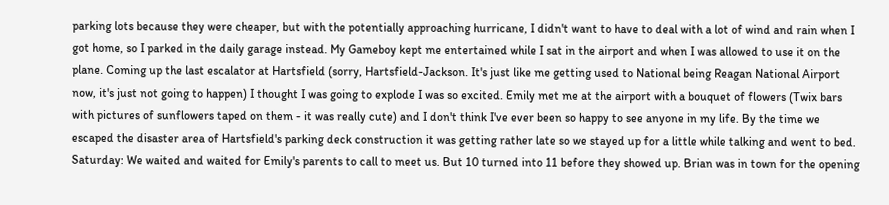parking lots because they were cheaper, but with the potentially approaching hurricane, I didn't want to have to deal with a lot of wind and rain when I got home, so I parked in the daily garage instead. My Gameboy kept me entertained while I sat in the airport and when I was allowed to use it on the plane. Coming up the last escalator at Hartsfield (sorry, Hartsfield-Jackson. It's just like me getting used to National being Reagan National Airport now, it's just not going to happen) I thought I was going to explode I was so excited. Emily met me at the airport with a bouquet of flowers (Twix bars with pictures of sunflowers taped on them - it was really cute) and I don't think I've ever been so happy to see anyone in my life. By the time we escaped the disaster area of Hartsfield's parking deck construction it was getting rather late so we stayed up for a little while talking and went to bed.
Saturday: We waited and waited for Emily's parents to call to meet us. But 10 turned into 11 before they showed up. Brian was in town for the opening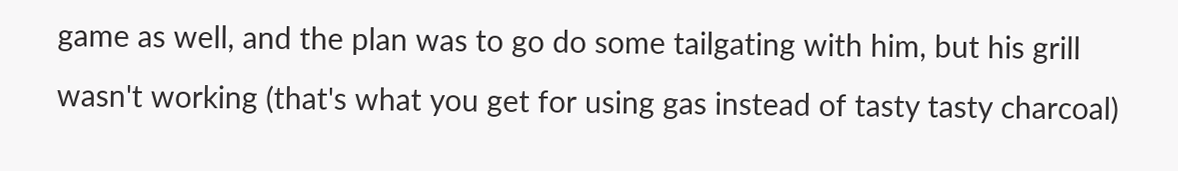game as well, and the plan was to go do some tailgating with him, but his grill wasn't working (that's what you get for using gas instead of tasty tasty charcoal)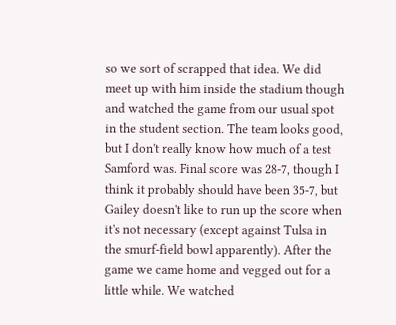so we sort of scrapped that idea. We did meet up with him inside the stadium though and watched the game from our usual spot in the student section. The team looks good, but I don't really know how much of a test Samford was. Final score was 28-7, though I think it probably should have been 35-7, but Gailey doesn't like to run up the score when it's not necessary (except against Tulsa in the smurf-field bowl apparently). After the game we came home and vegged out for a little while. We watched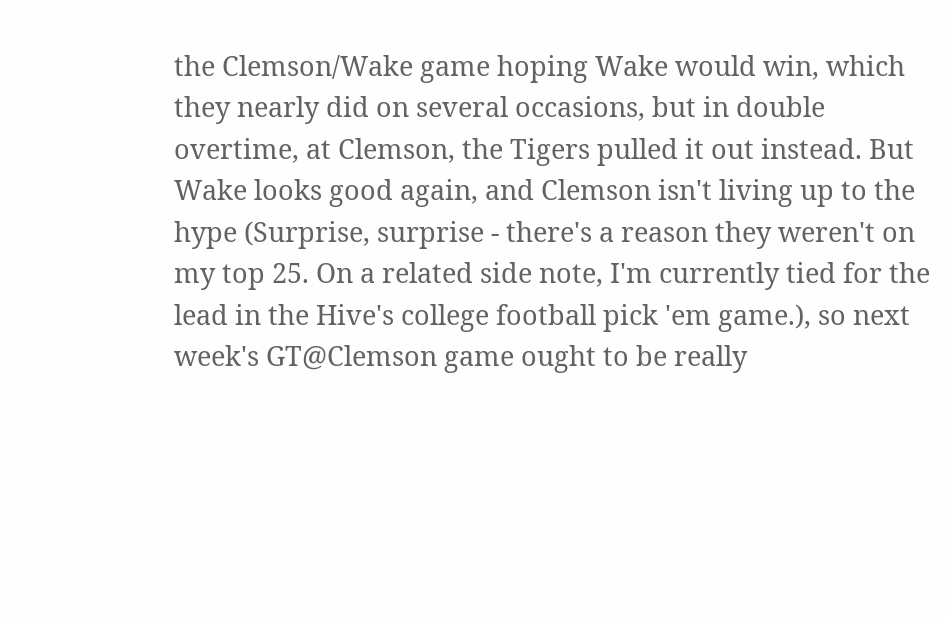the Clemson/Wake game hoping Wake would win, which they nearly did on several occasions, but in double overtime, at Clemson, the Tigers pulled it out instead. But Wake looks good again, and Clemson isn't living up to the hype (Surprise, surprise - there's a reason they weren't on my top 25. On a related side note, I'm currently tied for the lead in the Hive's college football pick 'em game.), so next week's GT@Clemson game ought to be really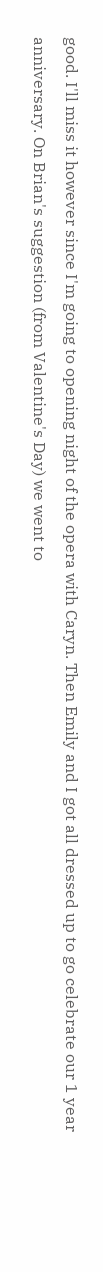good. I'll miss it however since I'm going to opening night of the opera with Caryn. Then Emily and I got all dressed up to go celebrate our 1 year anniversary. On Brian's suggestion (from Valentine's Day) we went to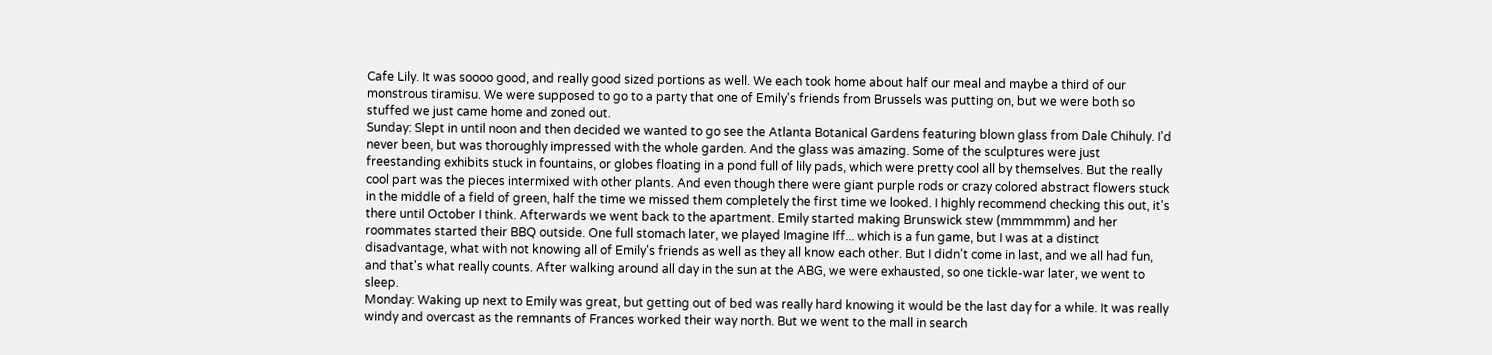Cafe Lily. It was soooo good, and really good sized portions as well. We each took home about half our meal and maybe a third of our monstrous tiramisu. We were supposed to go to a party that one of Emily's friends from Brussels was putting on, but we were both so stuffed we just came home and zoned out.
Sunday: Slept in until noon and then decided we wanted to go see the Atlanta Botanical Gardens featuring blown glass from Dale Chihuly. I'd never been, but was thoroughly impressed with the whole garden. And the glass was amazing. Some of the sculptures were just freestanding exhibits stuck in fountains, or globes floating in a pond full of lily pads, which were pretty cool all by themselves. But the really cool part was the pieces intermixed with other plants. And even though there were giant purple rods or crazy colored abstract flowers stuck in the middle of a field of green, half the time we missed them completely the first time we looked. I highly recommend checking this out, it's there until October I think. Afterwards we went back to the apartment. Emily started making Brunswick stew (mmmmmm) and her roommates started their BBQ outside. One full stomach later, we played Imagine Iff... which is a fun game, but I was at a distinct disadvantage, what with not knowing all of Emily's friends as well as they all know each other. But I didn't come in last, and we all had fun, and that's what really counts. After walking around all day in the sun at the ABG, we were exhausted, so one tickle-war later, we went to sleep.
Monday: Waking up next to Emily was great, but getting out of bed was really hard knowing it would be the last day for a while. It was really windy and overcast as the remnants of Frances worked their way north. But we went to the mall in search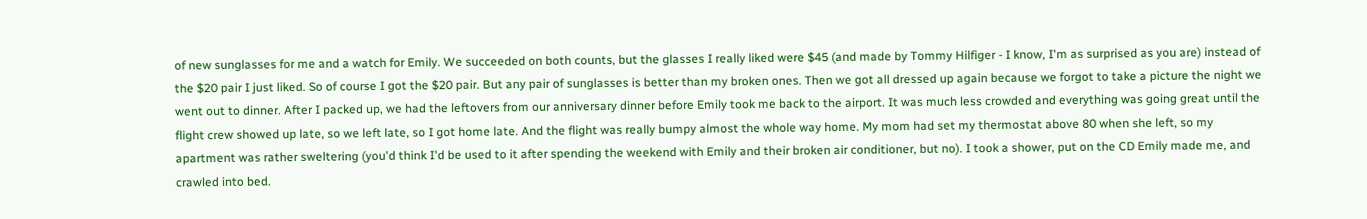of new sunglasses for me and a watch for Emily. We succeeded on both counts, but the glasses I really liked were $45 (and made by Tommy Hilfiger - I know, I'm as surprised as you are) instead of the $20 pair I just liked. So of course I got the $20 pair. But any pair of sunglasses is better than my broken ones. Then we got all dressed up again because we forgot to take a picture the night we went out to dinner. After I packed up, we had the leftovers from our anniversary dinner before Emily took me back to the airport. It was much less crowded and everything was going great until the flight crew showed up late, so we left late, so I got home late. And the flight was really bumpy almost the whole way home. My mom had set my thermostat above 80 when she left, so my apartment was rather sweltering (you'd think I'd be used to it after spending the weekend with Emily and their broken air conditioner, but no). I took a shower, put on the CD Emily made me, and crawled into bed.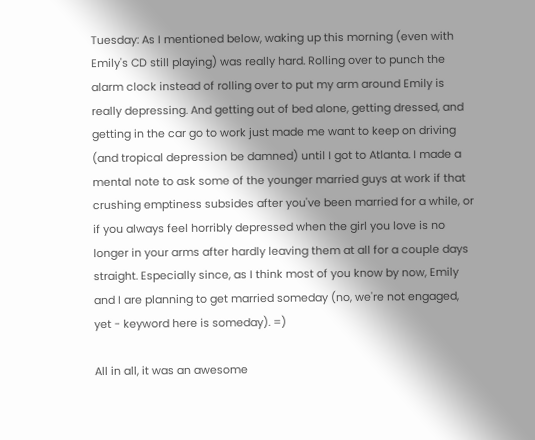Tuesday: As I mentioned below, waking up this morning (even with Emily's CD still playing) was really hard. Rolling over to punch the alarm clock instead of rolling over to put my arm around Emily is really depressing. And getting out of bed alone, getting dressed, and getting in the car go to work just made me want to keep on driving (and tropical depression be damned) until I got to Atlanta. I made a mental note to ask some of the younger married guys at work if that crushing emptiness subsides after you've been married for a while, or if you always feel horribly depressed when the girl you love is no longer in your arms after hardly leaving them at all for a couple days straight. Especially since, as I think most of you know by now, Emily and I are planning to get married someday (no, we're not engaged, yet - keyword here is someday). =)

All in all, it was an awesome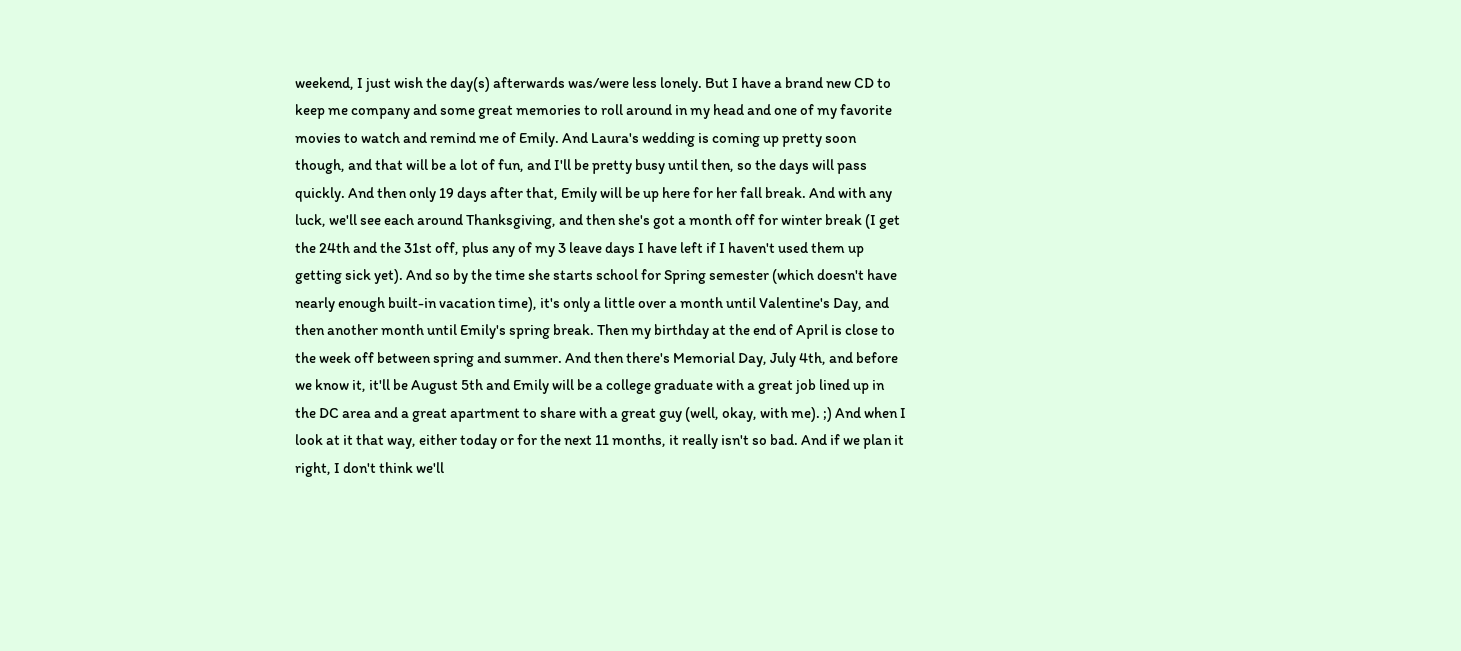weekend, I just wish the day(s) afterwards was/were less lonely. But I have a brand new CD to keep me company and some great memories to roll around in my head and one of my favorite movies to watch and remind me of Emily. And Laura's wedding is coming up pretty soon though, and that will be a lot of fun, and I'll be pretty busy until then, so the days will pass quickly. And then only 19 days after that, Emily will be up here for her fall break. And with any luck, we'll see each around Thanksgiving, and then she's got a month off for winter break (I get the 24th and the 31st off, plus any of my 3 leave days I have left if I haven't used them up getting sick yet). And so by the time she starts school for Spring semester (which doesn't have nearly enough built-in vacation time), it's only a little over a month until Valentine's Day, and then another month until Emily's spring break. Then my birthday at the end of April is close to the week off between spring and summer. And then there's Memorial Day, July 4th, and before we know it, it'll be August 5th and Emily will be a college graduate with a great job lined up in the DC area and a great apartment to share with a great guy (well, okay, with me). ;) And when I look at it that way, either today or for the next 11 months, it really isn't so bad. And if we plan it right, I don't think we'll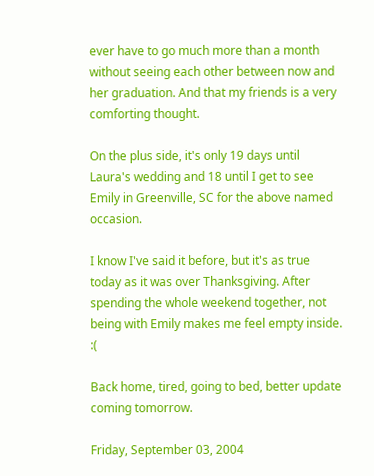ever have to go much more than a month without seeing each other between now and her graduation. And that my friends is a very comforting thought.

On the plus side, it's only 19 days until Laura's wedding and 18 until I get to see Emily in Greenville, SC for the above named occasion.

I know I've said it before, but it's as true today as it was over Thanksgiving. After spending the whole weekend together, not being with Emily makes me feel empty inside. :(

Back home, tired, going to bed, better update coming tomorrow.

Friday, September 03, 2004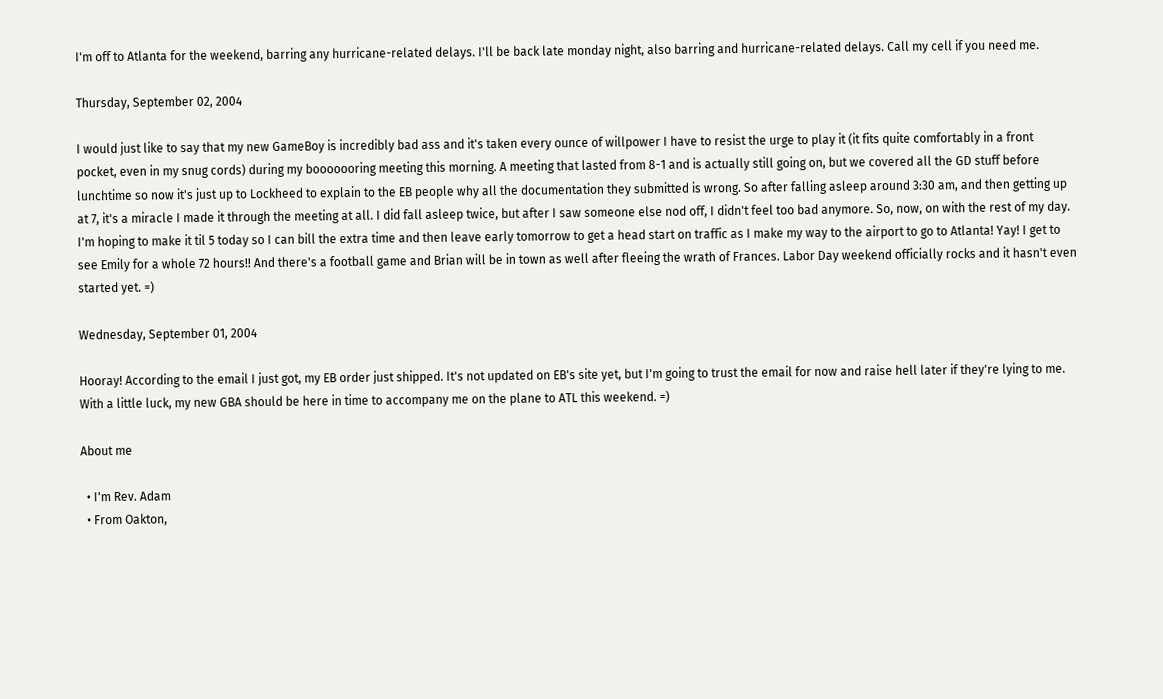I'm off to Atlanta for the weekend, barring any hurricane-related delays. I'll be back late monday night, also barring and hurricane-related delays. Call my cell if you need me.

Thursday, September 02, 2004

I would just like to say that my new GameBoy is incredibly bad ass and it's taken every ounce of willpower I have to resist the urge to play it (it fits quite comfortably in a front pocket, even in my snug cords) during my booooooring meeting this morning. A meeting that lasted from 8-1 and is actually still going on, but we covered all the GD stuff before lunchtime so now it's just up to Lockheed to explain to the EB people why all the documentation they submitted is wrong. So after falling asleep around 3:30 am, and then getting up at 7, it's a miracle I made it through the meeting at all. I did fall asleep twice, but after I saw someone else nod off, I didn't feel too bad anymore. So, now, on with the rest of my day. I'm hoping to make it til 5 today so I can bill the extra time and then leave early tomorrow to get a head start on traffic as I make my way to the airport to go to Atlanta! Yay! I get to see Emily for a whole 72 hours!! And there's a football game and Brian will be in town as well after fleeing the wrath of Frances. Labor Day weekend officially rocks and it hasn't even started yet. =)

Wednesday, September 01, 2004

Hooray! According to the email I just got, my EB order just shipped. It's not updated on EB's site yet, but I'm going to trust the email for now and raise hell later if they're lying to me. With a little luck, my new GBA should be here in time to accompany me on the plane to ATL this weekend. =)

About me

  • I'm Rev. Adam
  • From Oakton,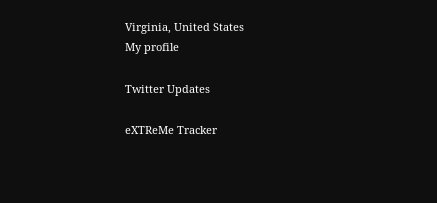Virginia, United States
My profile

Twitter Updates

eXTReMe Tracker